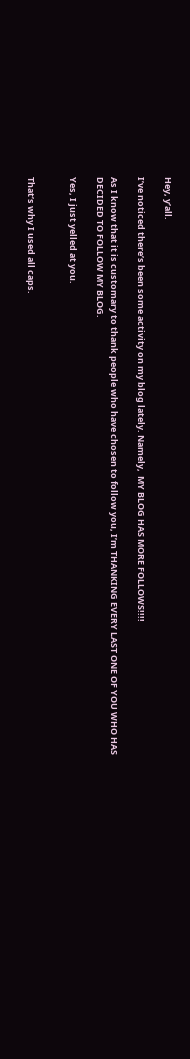Hey, y’all.

I’ve noticed there’s been some activity on my blog lately. Namely,  MY BLOG HAS MORE FOLLOWS!!!!

As I know that it is customary to thank people who have chosen to follow you, I’m THANKING EVERY LAST ONE OF YOU WHO HAS DECIDED TO FOLLOW MY BLOG.

Yes, I just yelled at you.


That’s why I used all caps.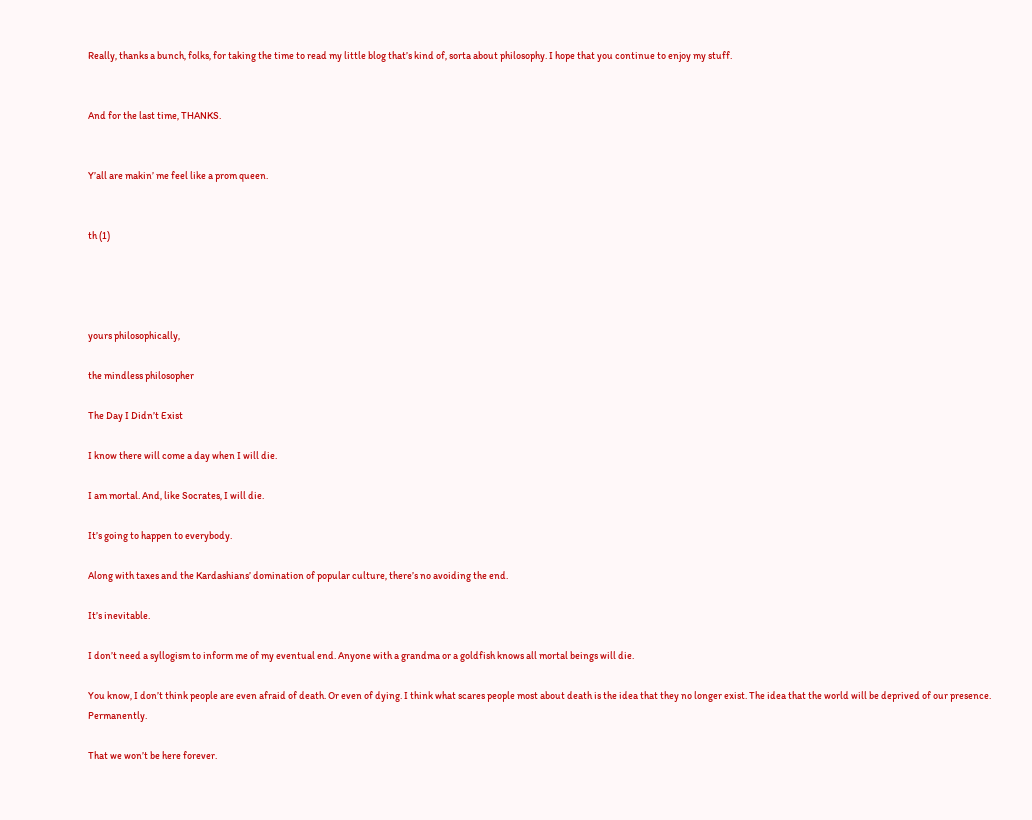Really, thanks a bunch, folks, for taking the time to read my little blog that’s kind of, sorta about philosophy. I hope that you continue to enjoy my stuff.


And for the last time, THANKS.


Y’all are makin’ me feel like a prom queen.


th (1)




yours philosophically,

the mindless philosopher

The Day I Didn’t Exist

I know there will come a day when I will die.

I am mortal. And, like Socrates, I will die.

It’s going to happen to everybody.

Along with taxes and the Kardashians’ domination of popular culture, there’s no avoiding the end.

It’s inevitable.

I don’t need a syllogism to inform me of my eventual end. Anyone with a grandma or a goldfish knows all mortal beings will die.

You know, I don’t think people are even afraid of death. Or even of dying. I think what scares people most about death is the idea that they no longer exist. The idea that the world will be deprived of our presence. Permanently.

That we won’t be here forever.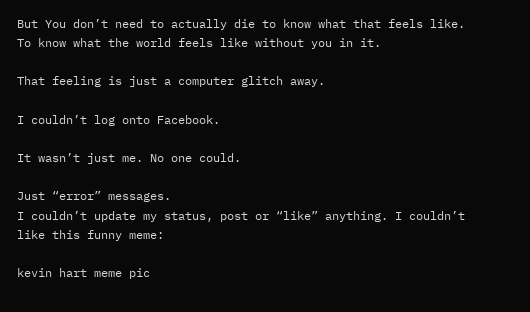But You don’t need to actually die to know what that feels like. To know what the world feels like without you in it.

That feeling is just a computer glitch away.

I couldn’t log onto Facebook.

It wasn’t just me. No one could.

Just “error” messages.
I couldn’t update my status, post or “like” anything. I couldn’t like this funny meme:

kevin hart meme pic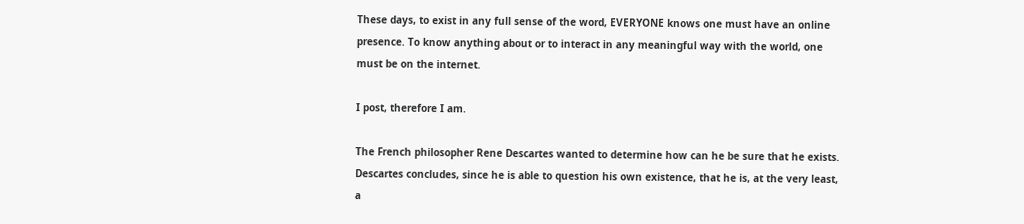These days, to exist in any full sense of the word, EVERYONE knows one must have an online presence. To know anything about or to interact in any meaningful way with the world, one must be on the internet.

I post, therefore I am.

The French philosopher Rene Descartes wanted to determine how can he be sure that he exists. Descartes concludes, since he is able to question his own existence, that he is, at the very least, a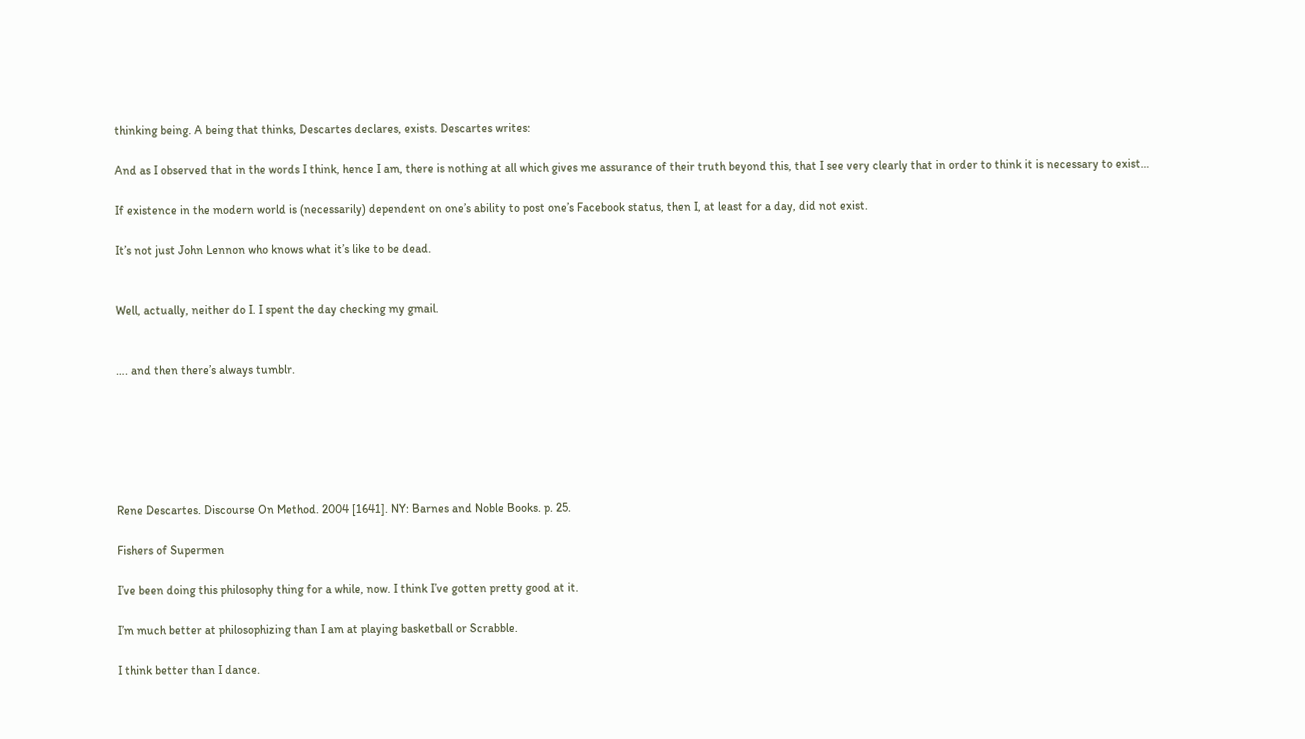thinking being. A being that thinks, Descartes declares, exists. Descartes writes:

And as I observed that in the words I think, hence I am, there is nothing at all which gives me assurance of their truth beyond this, that I see very clearly that in order to think it is necessary to exist…

If existence in the modern world is (necessarily) dependent on one’s ability to post one’s Facebook status, then I, at least for a day, did not exist.

It’s not just John Lennon who knows what it’s like to be dead.


Well, actually, neither do I. I spent the day checking my gmail.


…. and then there’s always tumblr.






Rene Descartes. Discourse On Method. 2004 [1641]. NY: Barnes and Noble Books. p. 25.

Fishers of Supermen

I’ve been doing this philosophy thing for a while, now. I think I’ve gotten pretty good at it.

I’m much better at philosophizing than I am at playing basketball or Scrabble.

I think better than I dance.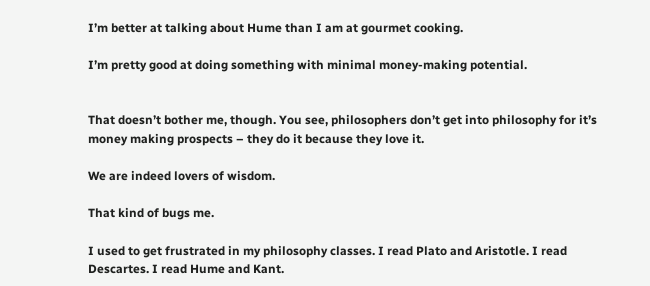I’m better at talking about Hume than I am at gourmet cooking.

I’m pretty good at doing something with minimal money-making potential.


That doesn’t bother me, though. You see, philosophers don’t get into philosophy for it’s money making prospects – they do it because they love it.

We are indeed lovers of wisdom.

That kind of bugs me.

I used to get frustrated in my philosophy classes. I read Plato and Aristotle. I read Descartes. I read Hume and Kant.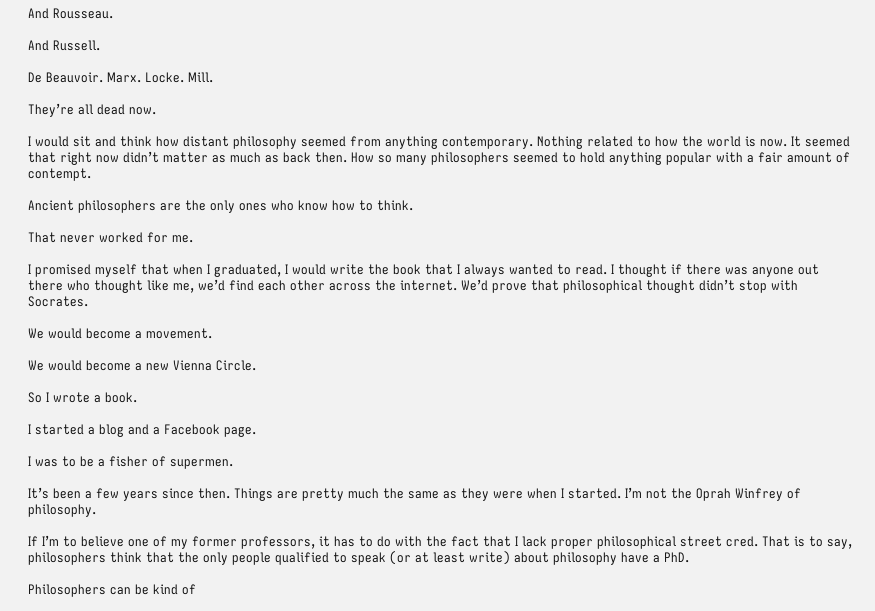And Rousseau.

And Russell.

De Beauvoir. Marx. Locke. Mill.

They’re all dead now.

I would sit and think how distant philosophy seemed from anything contemporary. Nothing related to how the world is now. It seemed that right now didn’t matter as much as back then. How so many philosophers seemed to hold anything popular with a fair amount of contempt.

Ancient philosophers are the only ones who know how to think.

That never worked for me.

I promised myself that when I graduated, I would write the book that I always wanted to read. I thought if there was anyone out there who thought like me, we’d find each other across the internet. We’d prove that philosophical thought didn’t stop with Socrates.

We would become a movement.

We would become a new Vienna Circle.

So I wrote a book.

I started a blog and a Facebook page.

I was to be a fisher of supermen.

It’s been a few years since then. Things are pretty much the same as they were when I started. I’m not the Oprah Winfrey of philosophy.

If I’m to believe one of my former professors, it has to do with the fact that I lack proper philosophical street cred. That is to say, philosophers think that the only people qualified to speak (or at least write) about philosophy have a PhD.

Philosophers can be kind of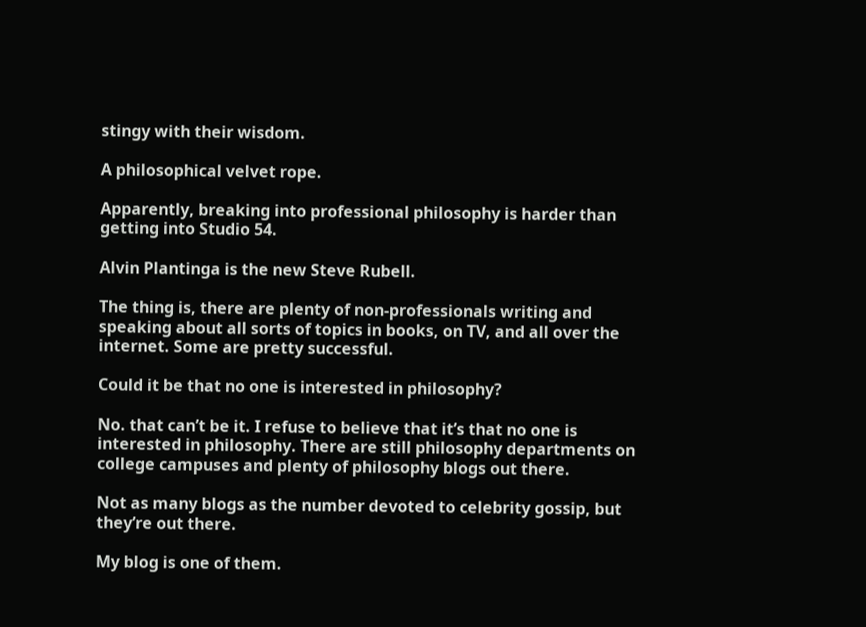stingy with their wisdom.

A philosophical velvet rope.

Apparently, breaking into professional philosophy is harder than getting into Studio 54.

Alvin Plantinga is the new Steve Rubell.

The thing is, there are plenty of non-professionals writing and speaking about all sorts of topics in books, on TV, and all over the internet. Some are pretty successful.

Could it be that no one is interested in philosophy?

No. that can’t be it. I refuse to believe that it’s that no one is interested in philosophy. There are still philosophy departments on college campuses and plenty of philosophy blogs out there.

Not as many blogs as the number devoted to celebrity gossip, but they’re out there.

My blog is one of them.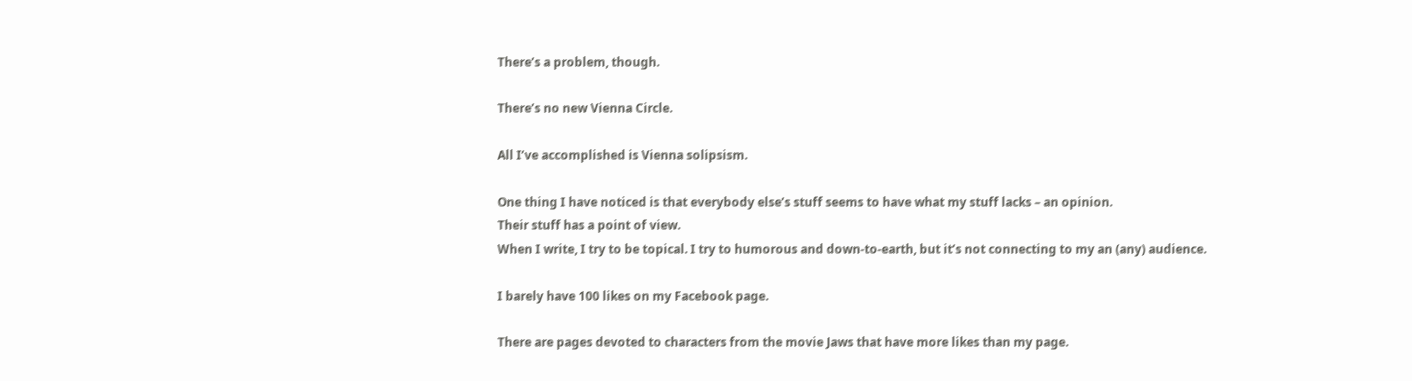There’s a problem, though.

There’s no new Vienna Circle.

All I’ve accomplished is Vienna solipsism.

One thing I have noticed is that everybody else’s stuff seems to have what my stuff lacks – an opinion.
Their stuff has a point of view.
When I write, I try to be topical. I try to humorous and down-to-earth, but it’s not connecting to my an (any) audience.

I barely have 100 likes on my Facebook page.

There are pages devoted to characters from the movie Jaws that have more likes than my page.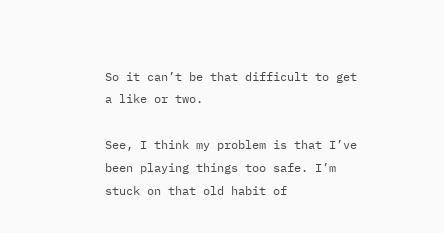So it can’t be that difficult to get a like or two.

See, I think my problem is that I’ve been playing things too safe. I’m stuck on that old habit of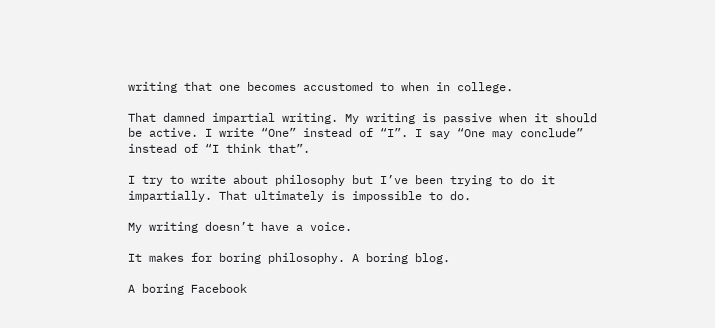writing that one becomes accustomed to when in college.

That damned impartial writing. My writing is passive when it should be active. I write “One” instead of “I”. I say “One may conclude” instead of “I think that”.

I try to write about philosophy but I’ve been trying to do it impartially. That ultimately is impossible to do.

My writing doesn’t have a voice.

It makes for boring philosophy. A boring blog.

A boring Facebook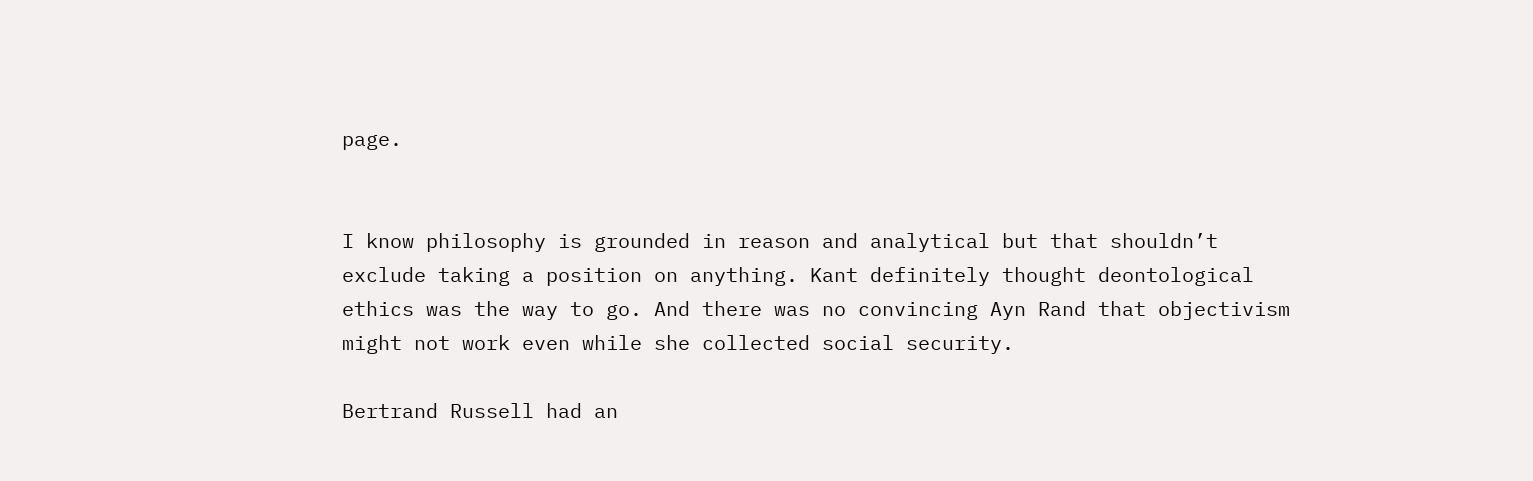page.


I know philosophy is grounded in reason and analytical but that shouldn’t exclude taking a position on anything. Kant definitely thought deontological ethics was the way to go. And there was no convincing Ayn Rand that objectivism might not work even while she collected social security.

Bertrand Russell had an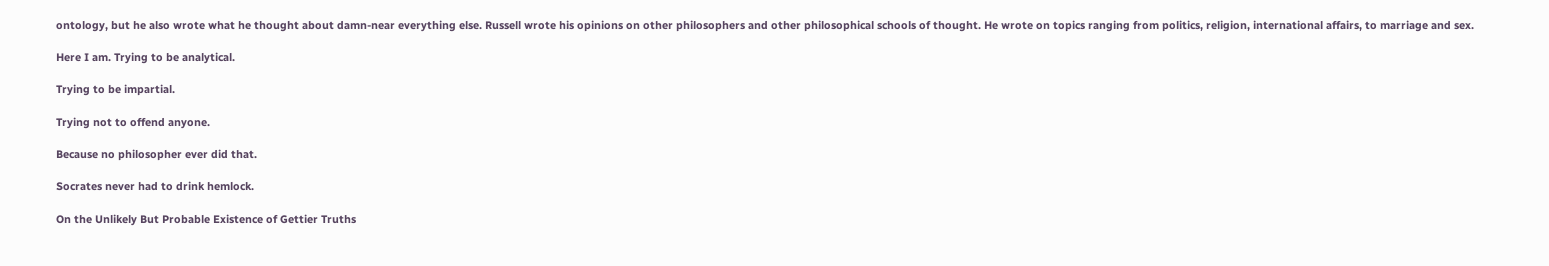ontology, but he also wrote what he thought about damn-near everything else. Russell wrote his opinions on other philosophers and other philosophical schools of thought. He wrote on topics ranging from politics, religion, international affairs, to marriage and sex.

Here I am. Trying to be analytical.

Trying to be impartial.

Trying not to offend anyone.

Because no philosopher ever did that.

Socrates never had to drink hemlock.

On the Unlikely But Probable Existence of Gettier Truths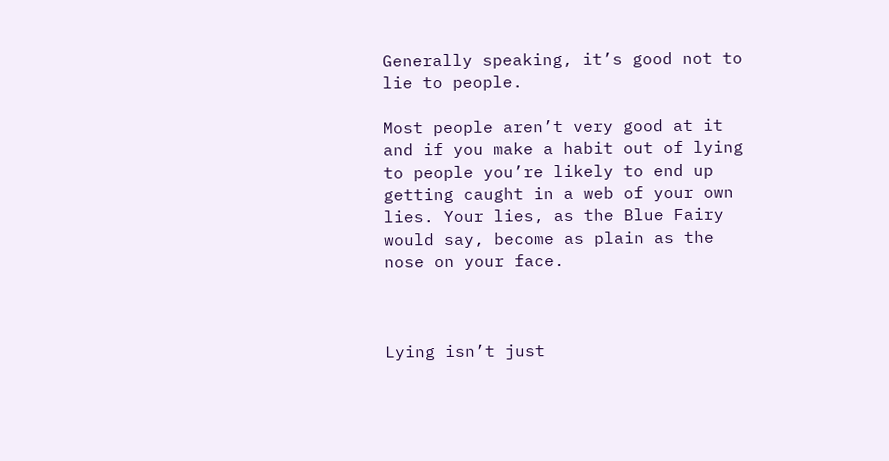Generally speaking, it’s good not to lie to people.

Most people aren’t very good at it and if you make a habit out of lying to people you’re likely to end up getting caught in a web of your own lies. Your lies, as the Blue Fairy would say, become as plain as the nose on your face.



Lying isn’t just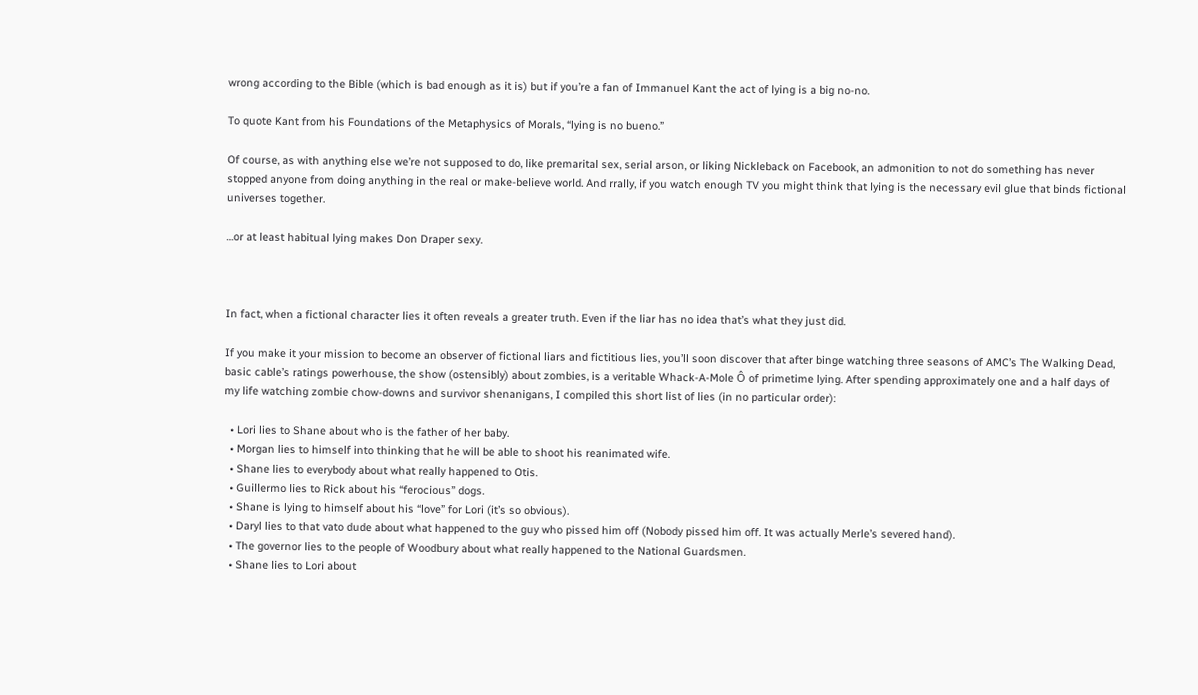wrong according to the Bible (which is bad enough as it is) but if you’re a fan of Immanuel Kant the act of lying is a big no-no.

To quote Kant from his Foundations of the Metaphysics of Morals, “lying is no bueno.”

Of course, as with anything else we’re not supposed to do, like premarital sex, serial arson, or liking Nickleback on Facebook, an admonition to not do something has never stopped anyone from doing anything in the real or make-believe world. And rrally, if you watch enough TV you might think that lying is the necessary evil glue that binds fictional universes together.

…or at least habitual lying makes Don Draper sexy.



In fact, when a fictional character lies it often reveals a greater truth. Even if the liar has no idea that’s what they just did.

If you make it your mission to become an observer of fictional liars and fictitious lies, you’ll soon discover that after binge watching three seasons of AMC’s The Walking Dead, basic cable’s ratings powerhouse, the show (ostensibly) about zombies, is a veritable Whack-A-Mole Ô of primetime lying. After spending approximately one and a half days of my life watching zombie chow-downs and survivor shenanigans, I compiled this short list of lies (in no particular order):

  • Lori lies to Shane about who is the father of her baby.
  • Morgan lies to himself into thinking that he will be able to shoot his reanimated wife.
  • Shane lies to everybody about what really happened to Otis.
  • Guillermo lies to Rick about his “ferocious” dogs.
  • Shane is lying to himself about his “love” for Lori (it’s so obvious).
  • Daryl lies to that vato dude about what happened to the guy who pissed him off (Nobody pissed him off. It was actually Merle’s severed hand).
  • The governor lies to the people of Woodbury about what really happened to the National Guardsmen.
  • Shane lies to Lori about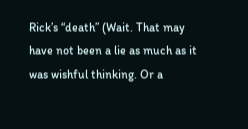Rick’s “death” (Wait. That may have not been a lie as much as it was wishful thinking. Or a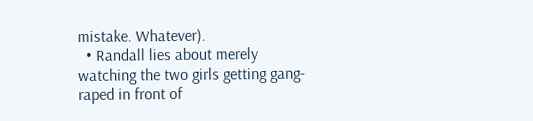mistake. Whatever).
  • Randall lies about merely watching the two girls getting gang-raped in front of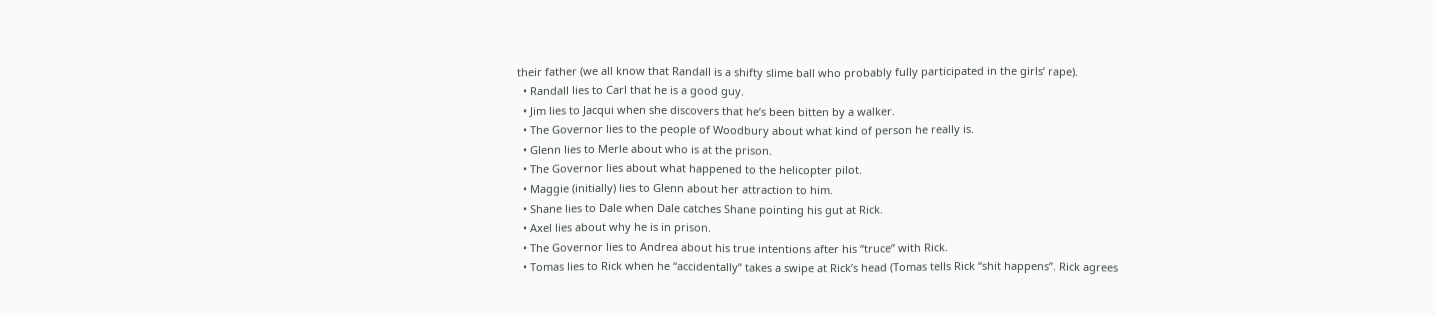their father (we all know that Randall is a shifty slime ball who probably fully participated in the girls’ rape).
  • Randall lies to Carl that he is a good guy.
  • Jim lies to Jacqui when she discovers that he’s been bitten by a walker.
  • The Governor lies to the people of Woodbury about what kind of person he really is.
  • Glenn lies to Merle about who is at the prison.
  • The Governor lies about what happened to the helicopter pilot.
  • Maggie (initially) lies to Glenn about her attraction to him.
  • Shane lies to Dale when Dale catches Shane pointing his gut at Rick.
  • Axel lies about why he is in prison.
  • The Governor lies to Andrea about his true intentions after his “truce” with Rick.
  • Tomas lies to Rick when he “accidentally” takes a swipe at Rick’s head (Tomas tells Rick “shit happens”. Rick agrees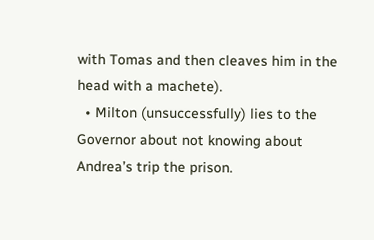with Tomas and then cleaves him in the head with a machete).
  • Milton (unsuccessfully) lies to the Governor about not knowing about Andrea’s trip the prison.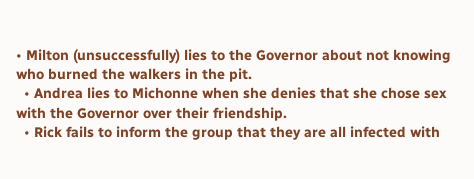• Milton (unsuccessfully) lies to the Governor about not knowing who burned the walkers in the pit.
  • Andrea lies to Michonne when she denies that she chose sex with the Governor over their friendship.
  • Rick fails to inform the group that they are all infected with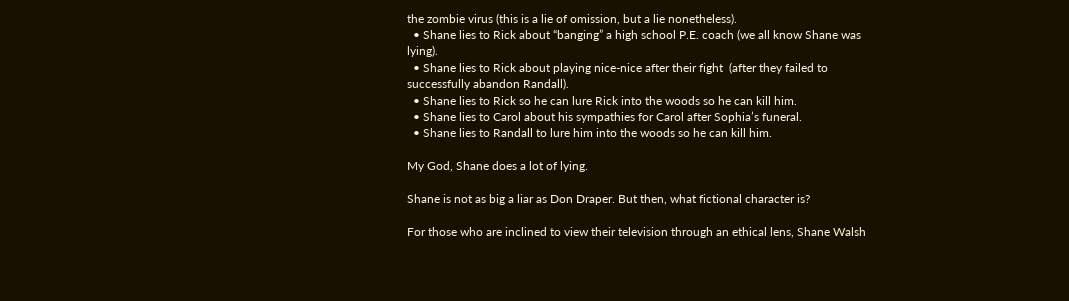the zombie virus (this is a lie of omission, but a lie nonetheless).
  • Shane lies to Rick about “banging” a high school P.E. coach (we all know Shane was lying).
  • Shane lies to Rick about playing nice-nice after their fight  (after they failed to successfully abandon Randall).
  • Shane lies to Rick so he can lure Rick into the woods so he can kill him.
  • Shane lies to Carol about his sympathies for Carol after Sophia’s funeral.
  • Shane lies to Randall to lure him into the woods so he can kill him.

My God, Shane does a lot of lying.

Shane is not as big a liar as Don Draper. But then, what fictional character is?

For those who are inclined to view their television through an ethical lens, Shane Walsh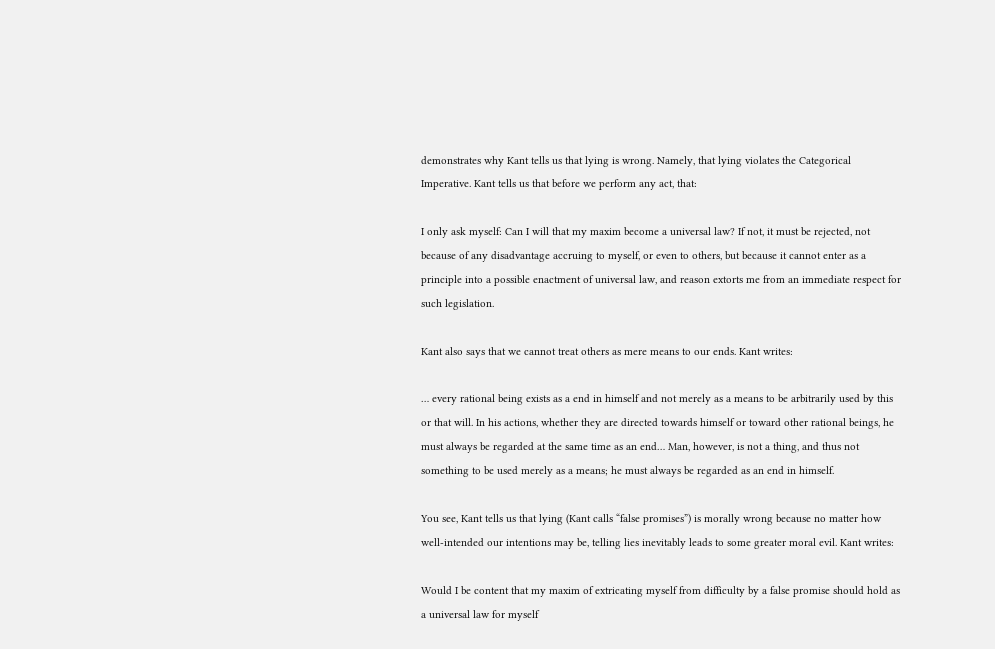demonstrates why Kant tells us that lying is wrong. Namely, that lying violates the Categorical Imperative. Kant tells us that before we perform any act, that:

I only ask myself: Can I will that my maxim become a universal law? If not, it must be rejected, not because of any disadvantage accruing to myself, or even to others, but because it cannot enter as a principle into a possible enactment of universal law, and reason extorts me from an immediate respect for such legislation.

Kant also says that we cannot treat others as mere means to our ends. Kant writes:

… every rational being exists as a end in himself and not merely as a means to be arbitrarily used by this or that will. In his actions, whether they are directed towards himself or toward other rational beings, he must always be regarded at the same time as an end… Man, however, is not a thing, and thus not something to be used merely as a means; he must always be regarded as an end in himself.

You see, Kant tells us that lying (Kant calls “false promises”) is morally wrong because no matter how well-intended our intentions may be, telling lies inevitably leads to some greater moral evil. Kant writes:

Would I be content that my maxim of extricating myself from difficulty by a false promise should hold as a universal law for myself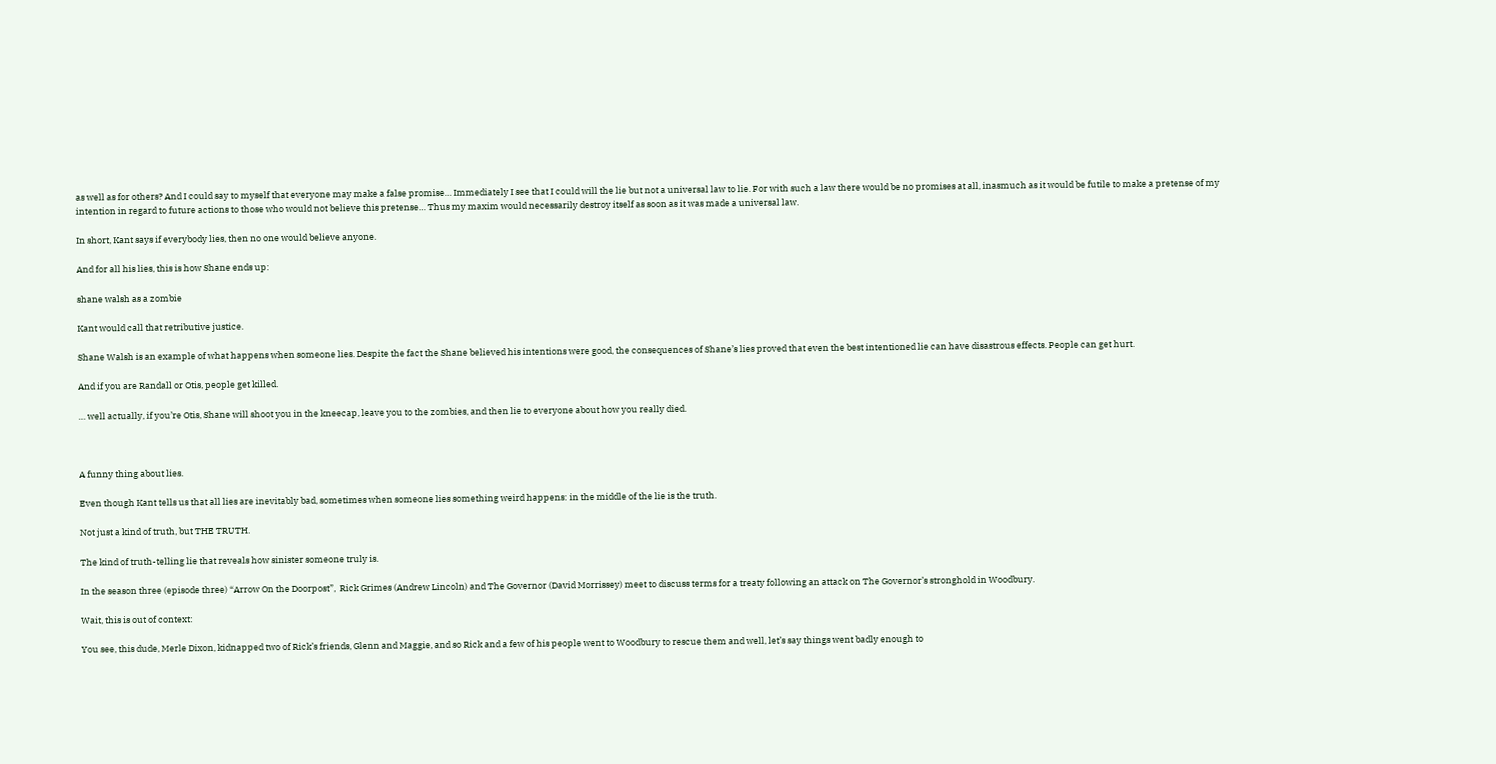as well as for others? And I could say to myself that everyone may make a false promise… Immediately I see that I could will the lie but not a universal law to lie. For with such a law there would be no promises at all, inasmuch as it would be futile to make a pretense of my intention in regard to future actions to those who would not believe this pretense… Thus my maxim would necessarily destroy itself as soon as it was made a universal law.

In short, Kant says if everybody lies, then no one would believe anyone.

And for all his lies, this is how Shane ends up:

shane walsh as a zombie

Kant would call that retributive justice.

Shane Walsh is an example of what happens when someone lies. Despite the fact the Shane believed his intentions were good, the consequences of Shane’s lies proved that even the best intentioned lie can have disastrous effects. People can get hurt.

And if you are Randall or Otis, people get killed.

… well actually, if you’re Otis, Shane will shoot you in the kneecap, leave you to the zombies, and then lie to everyone about how you really died.



A funny thing about lies.

Even though Kant tells us that all lies are inevitably bad, sometimes when someone lies something weird happens: in the middle of the lie is the truth.

Not just a kind of truth, but THE TRUTH.

The kind of truth-telling lie that reveals how sinister someone truly is.

In the season three (episode three) “Arrow On the Doorpost”,  Rick Grimes (Andrew Lincoln) and The Governor (David Morrissey) meet to discuss terms for a treaty following an attack on The Governor’s stronghold in Woodbury.

Wait, this is out of context:

You see, this dude, Merle Dixon, kidnapped two of Rick’s friends, Glenn and Maggie, and so Rick and a few of his people went to Woodbury to rescue them and well, let’s say things went badly enough to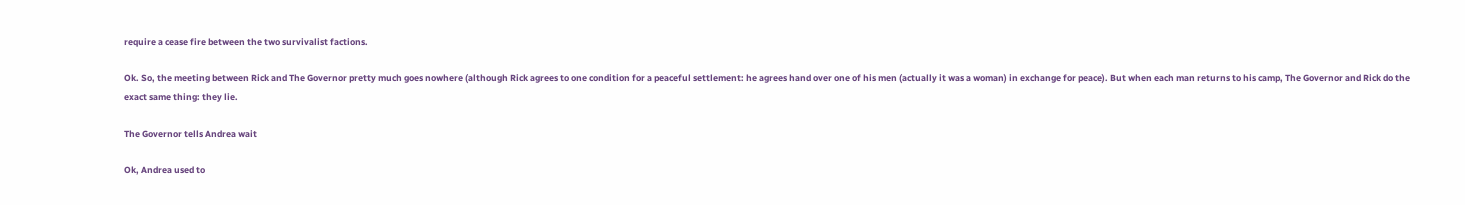require a cease fire between the two survivalist factions.

Ok. So, the meeting between Rick and The Governor pretty much goes nowhere (although Rick agrees to one condition for a peaceful settlement: he agrees hand over one of his men (actually it was a woman) in exchange for peace). But when each man returns to his camp, The Governor and Rick do the exact same thing: they lie.

The Governor tells Andrea wait

Ok, Andrea used to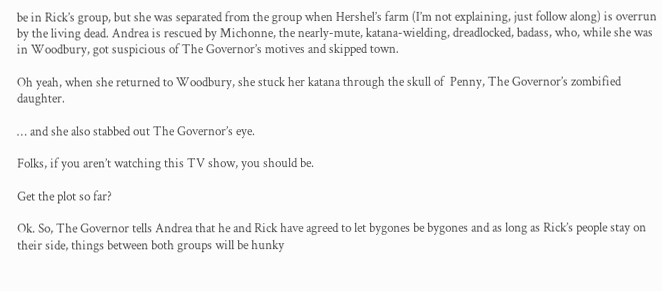be in Rick’s group, but she was separated from the group when Hershel’s farm (I’m not explaining, just follow along) is overrun by the living dead. Andrea is rescued by Michonne, the nearly-mute, katana-wielding, dreadlocked, badass, who, while she was in Woodbury, got suspicious of The Governor’s motives and skipped town.

Oh yeah, when she returned to Woodbury, she stuck her katana through the skull of  Penny, The Governor’s zombified daughter.

… and she also stabbed out The Governor’s eye.

Folks, if you aren’t watching this TV show, you should be.

Get the plot so far?

Ok. So, The Governor tells Andrea that he and Rick have agreed to let bygones be bygones and as long as Rick’s people stay on their side, things between both groups will be hunky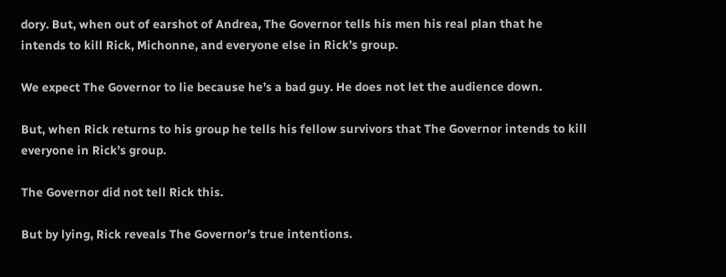dory. But, when out of earshot of Andrea, The Governor tells his men his real plan that he intends to kill Rick, Michonne, and everyone else in Rick’s group.

We expect The Governor to lie because he’s a bad guy. He does not let the audience down.

But, when Rick returns to his group he tells his fellow survivors that The Governor intends to kill everyone in Rick’s group.

The Governor did not tell Rick this.

But by lying, Rick reveals The Governor’s true intentions.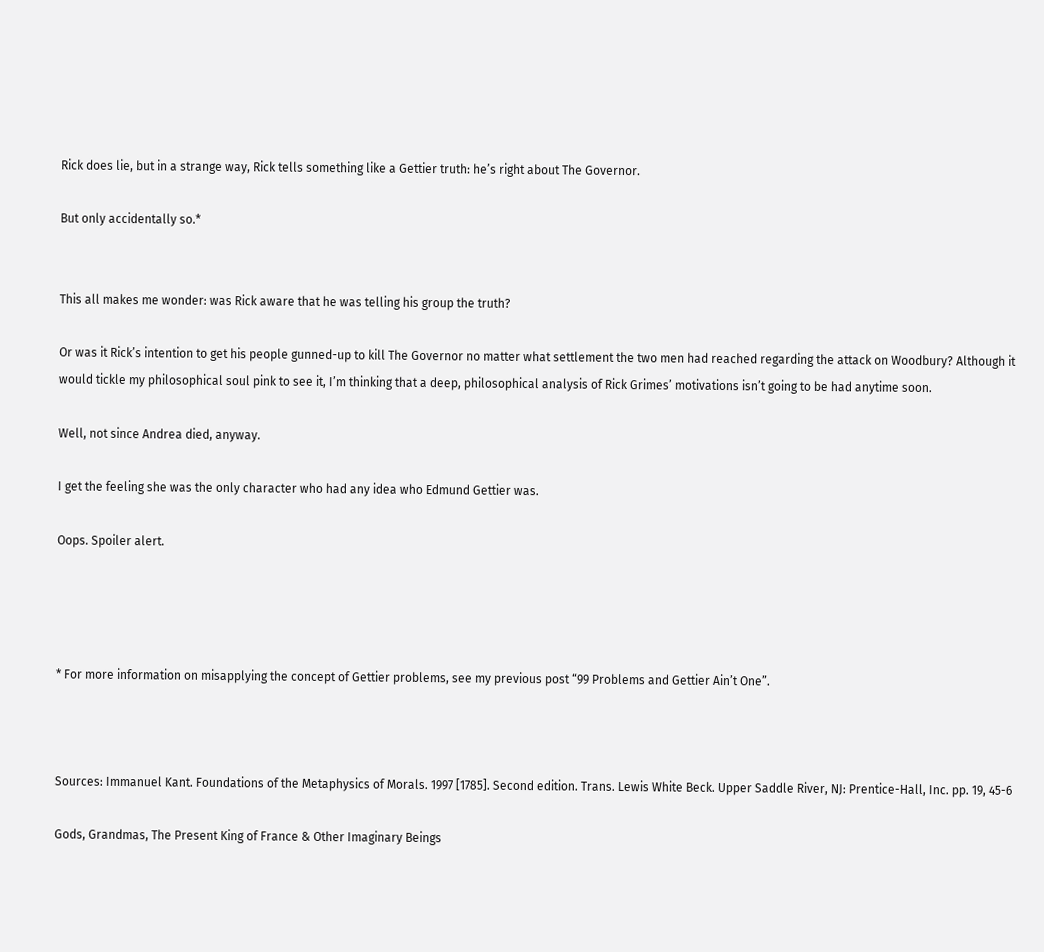Rick does lie, but in a strange way, Rick tells something like a Gettier truth: he’s right about The Governor.

But only accidentally so.*


This all makes me wonder: was Rick aware that he was telling his group the truth?

Or was it Rick’s intention to get his people gunned-up to kill The Governor no matter what settlement the two men had reached regarding the attack on Woodbury? Although it would tickle my philosophical soul pink to see it, I’m thinking that a deep, philosophical analysis of Rick Grimes’ motivations isn’t going to be had anytime soon.

Well, not since Andrea died, anyway.

I get the feeling she was the only character who had any idea who Edmund Gettier was.

Oops. Spoiler alert.




* For more information on misapplying the concept of Gettier problems, see my previous post “99 Problems and Gettier Ain’t One”.



Sources: Immanuel Kant. Foundations of the Metaphysics of Morals. 1997 [1785]. Second edition. Trans. Lewis White Beck. Upper Saddle River, NJ: Prentice-Hall, Inc. pp. 19, 45-6

Gods, Grandmas, The Present King of France & Other Imaginary Beings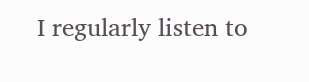I regularly listen to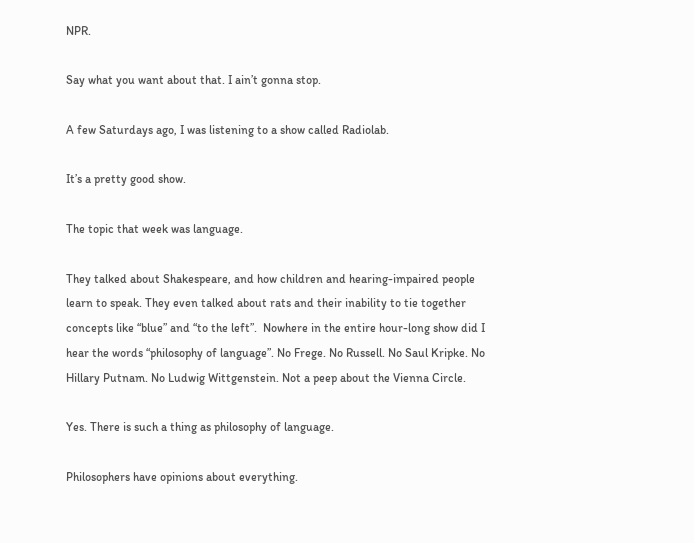NPR.

Say what you want about that. I ain’t gonna stop.

A few Saturdays ago, I was listening to a show called Radiolab.

It’s a pretty good show.

The topic that week was language.

They talked about Shakespeare, and how children and hearing-impaired people learn to speak. They even talked about rats and their inability to tie together concepts like “blue” and “to the left”.  Nowhere in the entire hour-long show did I hear the words “philosophy of language”. No Frege. No Russell. No Saul Kripke. No Hillary Putnam. No Ludwig Wittgenstein. Not a peep about the Vienna Circle.

Yes. There is such a thing as philosophy of language.

Philosophers have opinions about everything.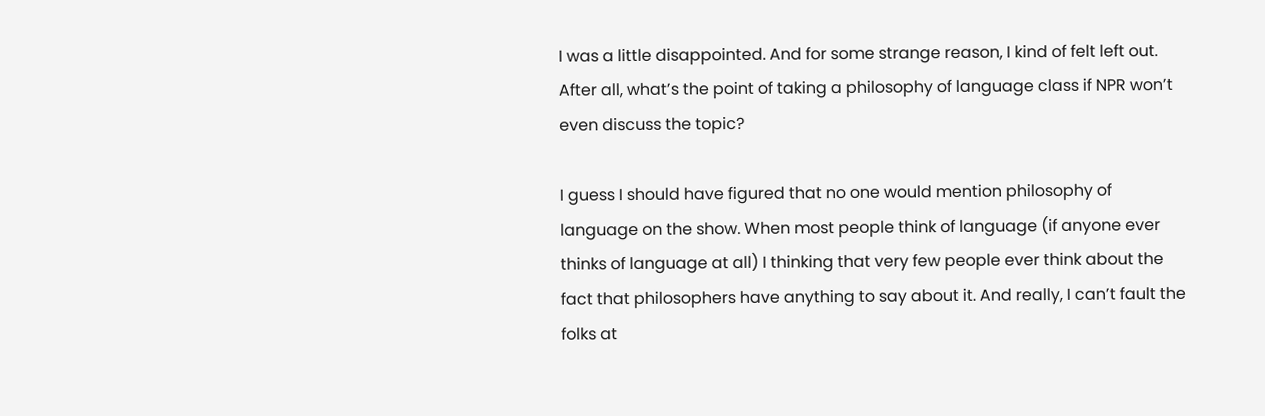I was a little disappointed. And for some strange reason, I kind of felt left out. After all, what’s the point of taking a philosophy of language class if NPR won’t even discuss the topic?

I guess I should have figured that no one would mention philosophy of language on the show. When most people think of language (if anyone ever thinks of language at all) I thinking that very few people ever think about the fact that philosophers have anything to say about it. And really, I can’t fault the folks at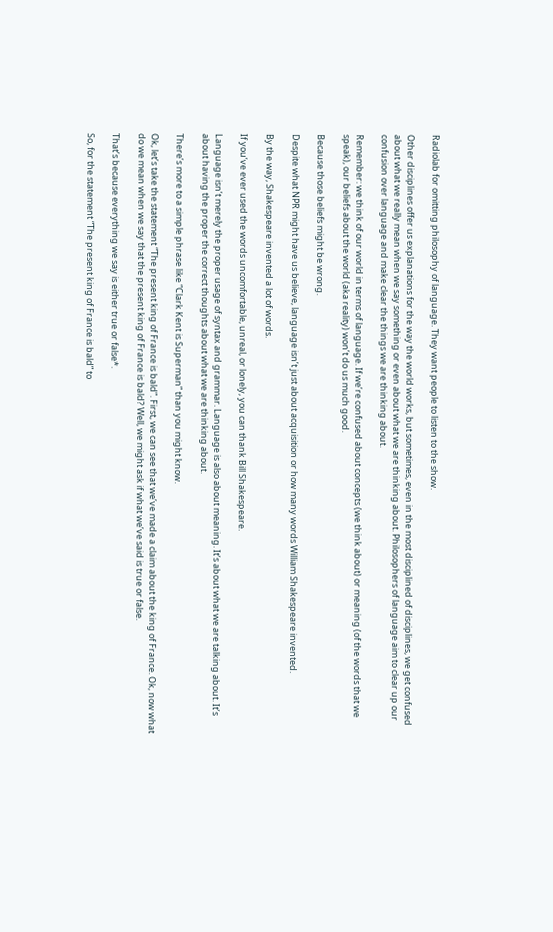Radiolab for omitting philosophy of language. They want people to listen to the show.

Other disciplines offer us explanations for the way the world works, but sometimes, even in the most disciplined of disciplines, we get confused about what we really mean when we say something or even about what we are thinking about. Philosophers of language aim to clear up our confusion over language and make clear the things we are thinking about.

Remember: we think of our world in terms of language. If we’re confused about concepts (we think about) or meaning (of the words that we speak), our beliefs about the world (aka reality) won’t do us much good.

Because those beliefs might be wrong.

Despite what NPR might have us believe, language isn’t just about acquisition or how many words William Shakespeare invented.

By the way, Shakespeare invented a lot of words.

If you’ve ever used the words uncomfortable, unreal, or lonely, you can thank Bill Shakespeare.

Language isn’t merely the proper usage of syntax and grammar. Language is also about meaning. It’s about what we are talking about. It’s about having the proper the correct thoughts about what we are thinking about.

There’s more to a simple phrase like “Clark Kent is Superman” than you might know.

Ok, let’s take the statement “The present king of France is bald”. First, we can see that we’ve made a claim about the king of France. Ok, now what do we mean when we say that the present king of France is bald? Well, we might ask if what we’ve said is true or false.

That’s because everything we say is either true or false*.

So, for the statement “The present king of France is bald” to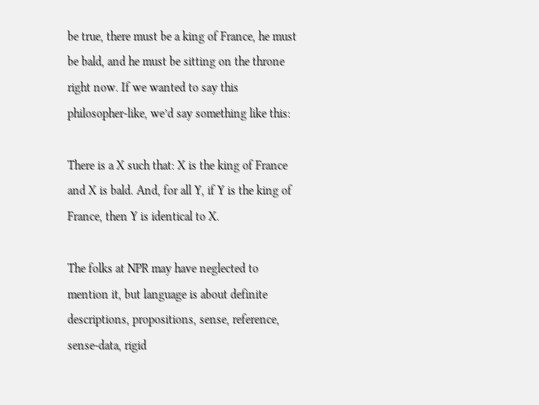be true, there must be a king of France, he must be bald, and he must be sitting on the throne right now. If we wanted to say this philosopher-like, we’d say something like this:

There is a X such that: X is the king of France and X is bald. And, for all Y, if Y is the king of France, then Y is identical to X.

The folks at NPR may have neglected to mention it, but language is about definite descriptions, propositions, sense, reference, sense-data, rigid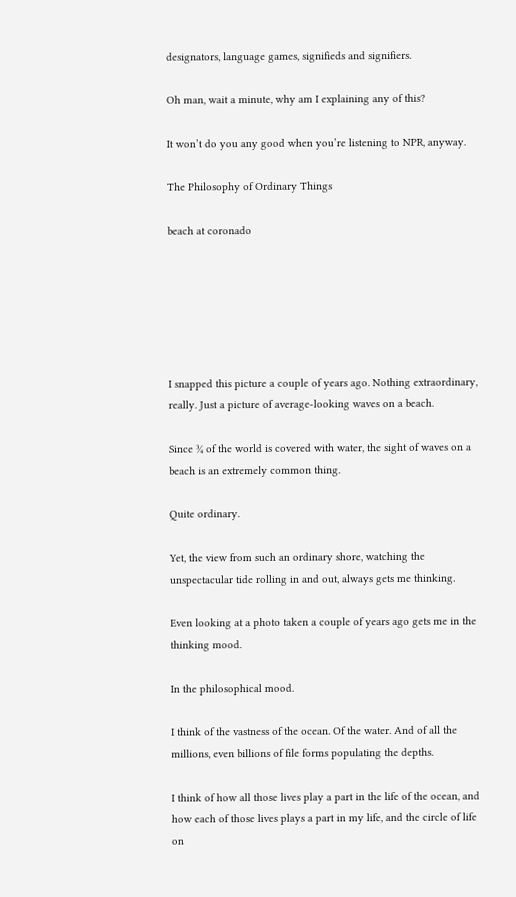designators, language games, signifieds and signifiers.

Oh man, wait a minute, why am I explaining any of this?

It won’t do you any good when you’re listening to NPR, anyway.

The Philosophy of Ordinary Things

beach at coronado






I snapped this picture a couple of years ago. Nothing extraordinary, really. Just a picture of average-looking waves on a beach.

Since ¾ of the world is covered with water, the sight of waves on a beach is an extremely common thing.

Quite ordinary.

Yet, the view from such an ordinary shore, watching the unspectacular tide rolling in and out, always gets me thinking.

Even looking at a photo taken a couple of years ago gets me in the thinking mood.

In the philosophical mood.

I think of the vastness of the ocean. Of the water. And of all the millions, even billions of file forms populating the depths.

I think of how all those lives play a part in the life of the ocean, and how each of those lives plays a part in my life, and the circle of life on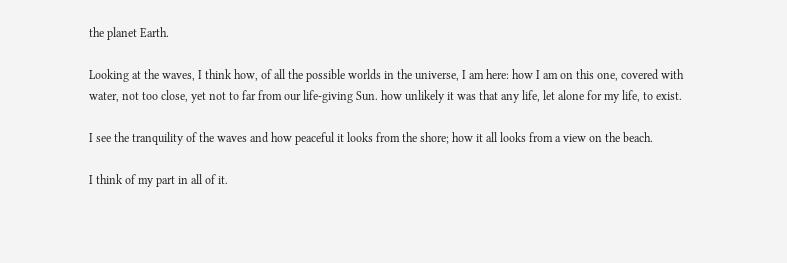the planet Earth.

Looking at the waves, I think how, of all the possible worlds in the universe, I am here: how I am on this one, covered with water, not too close, yet not to far from our life-giving Sun. how unlikely it was that any life, let alone for my life, to exist.

I see the tranquility of the waves and how peaceful it looks from the shore; how it all looks from a view on the beach.

I think of my part in all of it.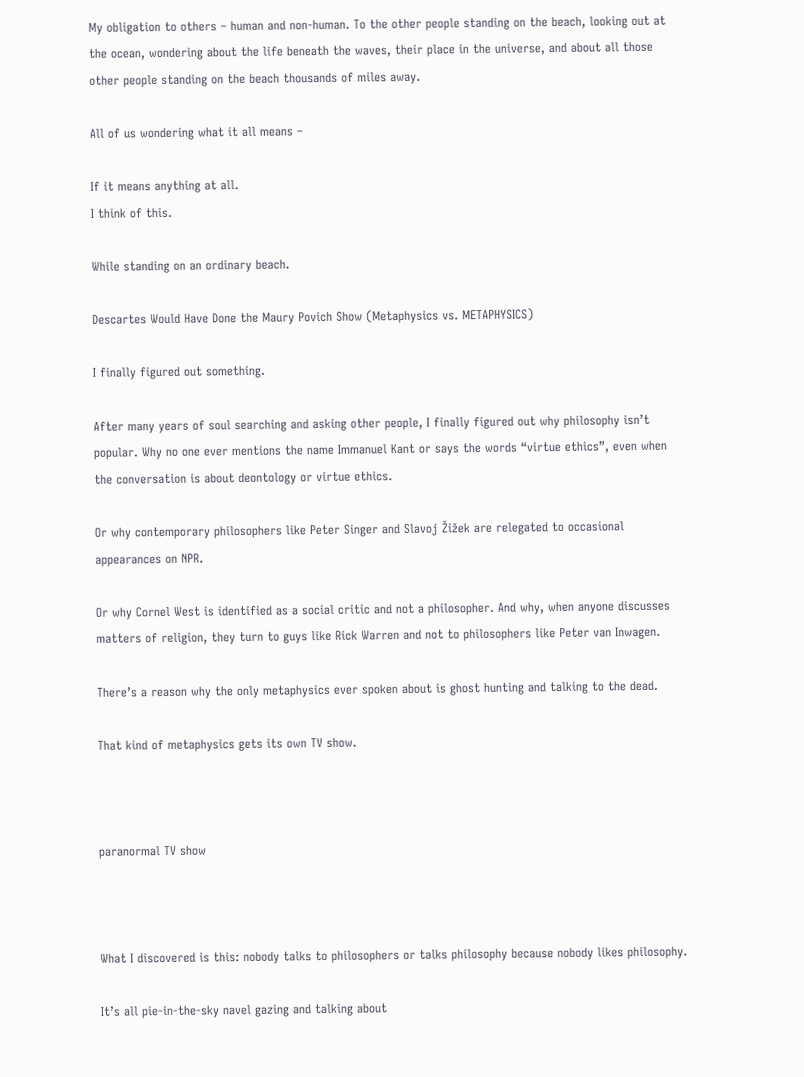My obligation to others – human and non-human. To the other people standing on the beach, looking out at the ocean, wondering about the life beneath the waves, their place in the universe, and about all those other people standing on the beach thousands of miles away.

All of us wondering what it all means –

If it means anything at all.
I think of this.

While standing on an ordinary beach.

Descartes Would Have Done the Maury Povich Show (Metaphysics vs. METAPHYSICS)

I finally figured out something.

After many years of soul searching and asking other people, I finally figured out why philosophy isn’t popular. Why no one ever mentions the name Immanuel Kant or says the words “virtue ethics”, even when the conversation is about deontology or virtue ethics.

Or why contemporary philosophers like Peter Singer and Slavoj Žižek are relegated to occasional appearances on NPR.

Or why Cornel West is identified as a social critic and not a philosopher. And why, when anyone discusses matters of religion, they turn to guys like Rick Warren and not to philosophers like Peter van Inwagen.

There’s a reason why the only metaphysics ever spoken about is ghost hunting and talking to the dead.

That kind of metaphysics gets its own TV show.



paranormal TV show



What I discovered is this: nobody talks to philosophers or talks philosophy because nobody likes philosophy.

It’s all pie-in-the-sky navel gazing and talking about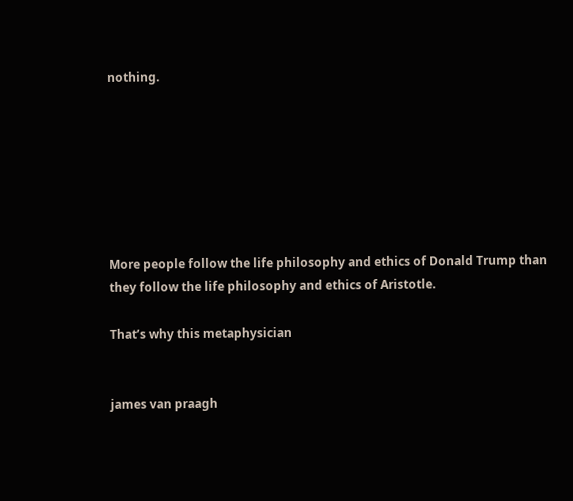nothing.







More people follow the life philosophy and ethics of Donald Trump than they follow the life philosophy and ethics of Aristotle.

That’s why this metaphysician


james van praagh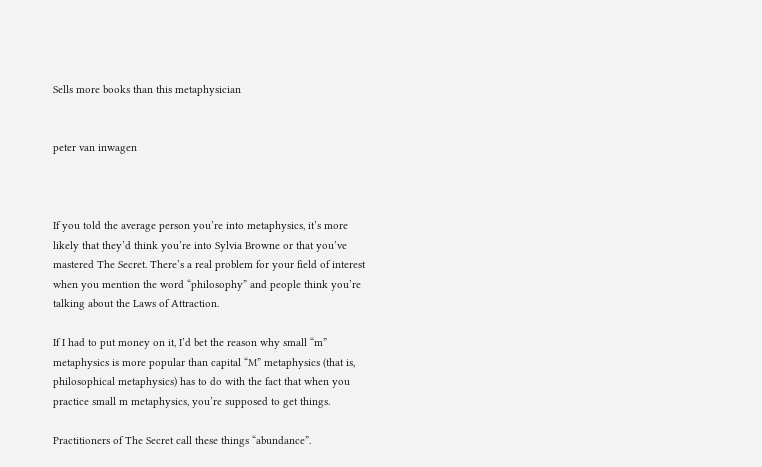Sells more books than this metaphysician


peter van inwagen



If you told the average person you’re into metaphysics, it’s more likely that they’d think you’re into Sylvia Browne or that you’ve mastered The Secret. There’s a real problem for your field of interest when you mention the word “philosophy” and people think you’re talking about the Laws of Attraction.

If I had to put money on it, I’d bet the reason why small “m” metaphysics is more popular than capital “M” metaphysics (that is, philosophical metaphysics) has to do with the fact that when you practice small m metaphysics, you’re supposed to get things.

Practitioners of The Secret call these things “abundance”.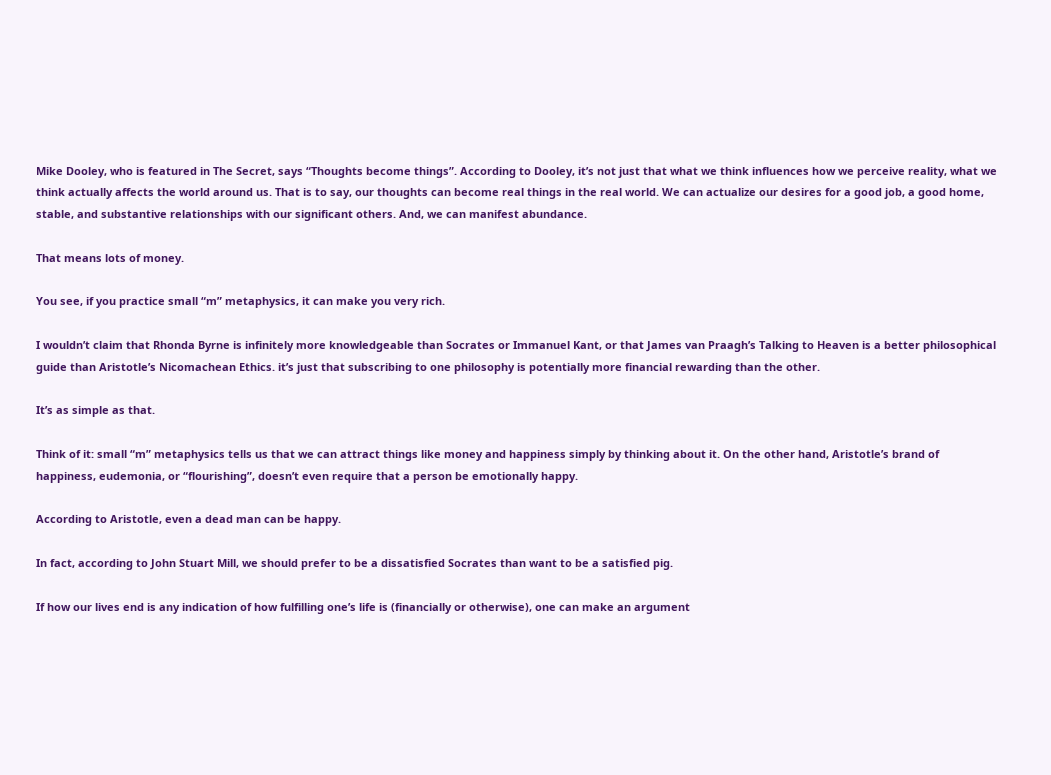Mike Dooley, who is featured in The Secret, says “Thoughts become things”. According to Dooley, it’s not just that what we think influences how we perceive reality, what we think actually affects the world around us. That is to say, our thoughts can become real things in the real world. We can actualize our desires for a good job, a good home, stable, and substantive relationships with our significant others. And, we can manifest abundance.

That means lots of money.

You see, if you practice small “m” metaphysics, it can make you very rich.

I wouldn’t claim that Rhonda Byrne is infinitely more knowledgeable than Socrates or Immanuel Kant, or that James van Praagh’s Talking to Heaven is a better philosophical guide than Aristotle’s Nicomachean Ethics. it’s just that subscribing to one philosophy is potentially more financial rewarding than the other.

It’s as simple as that.

Think of it: small “m” metaphysics tells us that we can attract things like money and happiness simply by thinking about it. On the other hand, Aristotle’s brand of happiness, eudemonia, or “flourishing”, doesn’t even require that a person be emotionally happy.

According to Aristotle, even a dead man can be happy.

In fact, according to John Stuart Mill, we should prefer to be a dissatisfied Socrates than want to be a satisfied pig.

If how our lives end is any indication of how fulfilling one’s life is (financially or otherwise), one can make an argument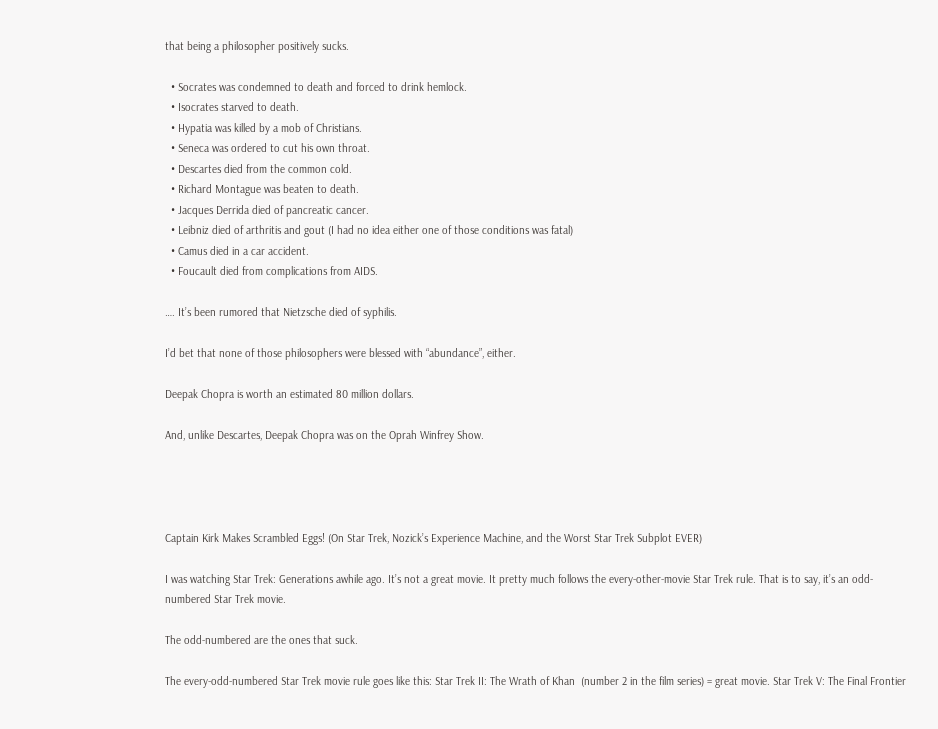that being a philosopher positively sucks.

  • Socrates was condemned to death and forced to drink hemlock.
  • Isocrates starved to death.
  • Hypatia was killed by a mob of Christians.
  • Seneca was ordered to cut his own throat.
  • Descartes died from the common cold.
  • Richard Montague was beaten to death.
  • Jacques Derrida died of pancreatic cancer.
  • Leibniz died of arthritis and gout (I had no idea either one of those conditions was fatal)
  • Camus died in a car accident.
  • Foucault died from complications from AIDS.

…. It’s been rumored that Nietzsche died of syphilis.

I’d bet that none of those philosophers were blessed with “abundance”, either.

Deepak Chopra is worth an estimated 80 million dollars.

And, unlike Descartes, Deepak Chopra was on the Oprah Winfrey Show.




Captain Kirk Makes Scrambled Eggs! (On Star Trek, Nozick’s Experience Machine, and the Worst Star Trek Subplot EVER)

I was watching Star Trek: Generations awhile ago. It’s not a great movie. It pretty much follows the every-other-movie Star Trek rule. That is to say, it’s an odd-numbered Star Trek movie.

The odd-numbered are the ones that suck.

The every-odd-numbered Star Trek movie rule goes like this: Star Trek II: The Wrath of Khan  (number 2 in the film series) = great movie. Star Trek V: The Final Frontier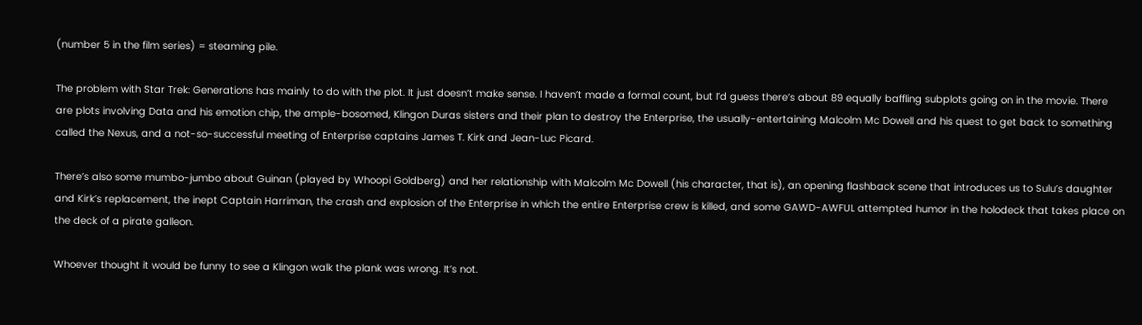(number 5 in the film series) = steaming pile.

The problem with Star Trek: Generations has mainly to do with the plot. It just doesn’t make sense. I haven’t made a formal count, but I’d guess there’s about 89 equally baffling subplots going on in the movie. There are plots involving Data and his emotion chip, the ample-bosomed, Klingon Duras sisters and their plan to destroy the Enterprise, the usually-entertaining Malcolm Mc Dowell and his quest to get back to something called the Nexus, and a not-so-successful meeting of Enterprise captains James T. Kirk and Jean-Luc Picard.

There’s also some mumbo-jumbo about Guinan (played by Whoopi Goldberg) and her relationship with Malcolm Mc Dowell (his character, that is), an opening flashback scene that introduces us to Sulu’s daughter and Kirk’s replacement, the inept Captain Harriman, the crash and explosion of the Enterprise in which the entire Enterprise crew is killed, and some GAWD-AWFUL attempted humor in the holodeck that takes place on the deck of a pirate galleon.

Whoever thought it would be funny to see a Klingon walk the plank was wrong. It’s not.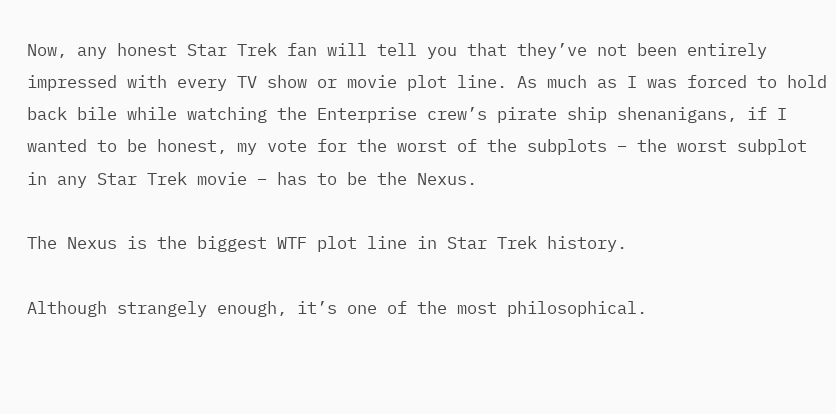Now, any honest Star Trek fan will tell you that they’ve not been entirely impressed with every TV show or movie plot line. As much as I was forced to hold back bile while watching the Enterprise crew’s pirate ship shenanigans, if I wanted to be honest, my vote for the worst of the subplots – the worst subplot in any Star Trek movie – has to be the Nexus.

The Nexus is the biggest WTF plot line in Star Trek history.

Although strangely enough, it’s one of the most philosophical.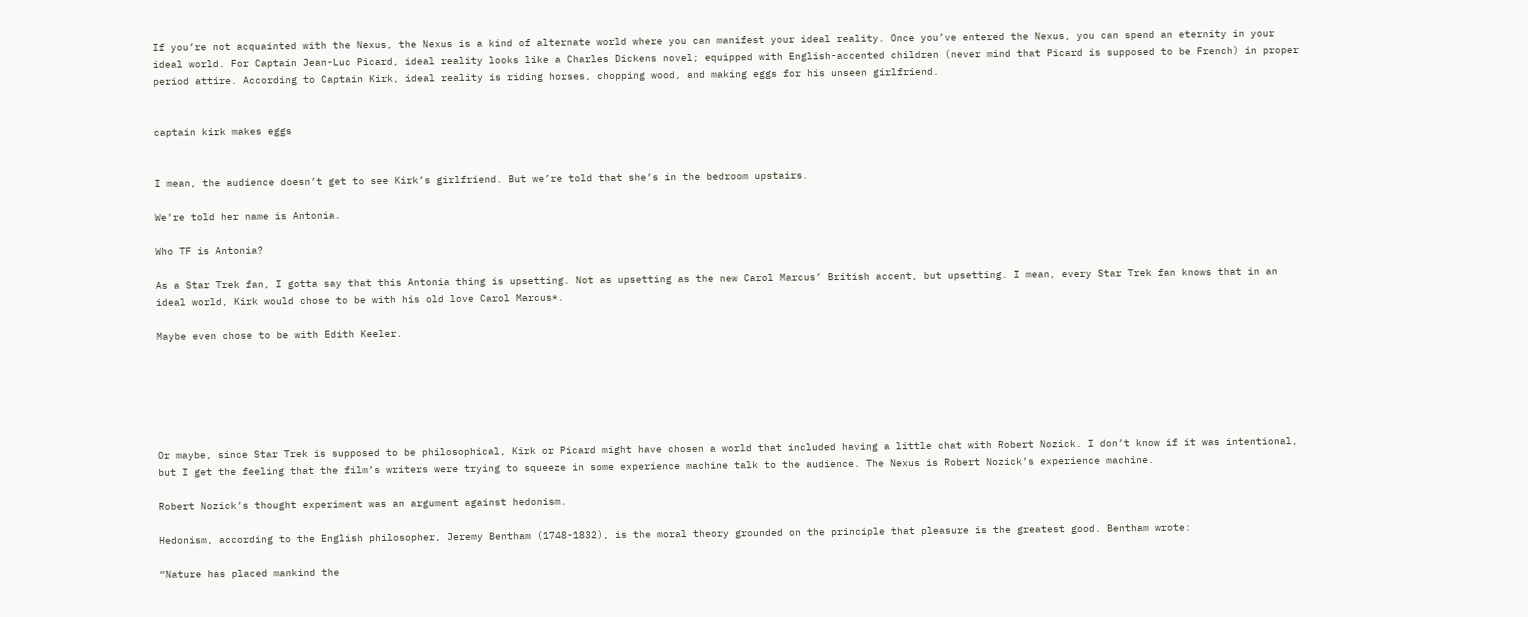If you’re not acquainted with the Nexus, the Nexus is a kind of alternate world where you can manifest your ideal reality. Once you’ve entered the Nexus, you can spend an eternity in your ideal world. For Captain Jean-Luc Picard, ideal reality looks like a Charles Dickens novel; equipped with English-accented children (never mind that Picard is supposed to be French) in proper period attire. According to Captain Kirk, ideal reality is riding horses, chopping wood, and making eggs for his unseen girlfriend.


captain kirk makes eggs


I mean, the audience doesn’t get to see Kirk’s girlfriend. But we’re told that she’s in the bedroom upstairs.

We’re told her name is Antonia.

Who TF is Antonia?

As a Star Trek fan, I gotta say that this Antonia thing is upsetting. Not as upsetting as the new Carol Marcus’ British accent, but upsetting. I mean, every Star Trek fan knows that in an ideal world, Kirk would chose to be with his old love Carol Marcus*.

Maybe even chose to be with Edith Keeler.






Or maybe, since Star Trek is supposed to be philosophical, Kirk or Picard might have chosen a world that included having a little chat with Robert Nozick. I don’t know if it was intentional, but I get the feeling that the film’s writers were trying to squeeze in some experience machine talk to the audience. The Nexus is Robert Nozick’s experience machine.

Robert Nozick’s thought experiment was an argument against hedonism.

Hedonism, according to the English philosopher, Jeremy Bentham (1748-1832), is the moral theory grounded on the principle that pleasure is the greatest good. Bentham wrote:

“Nature has placed mankind the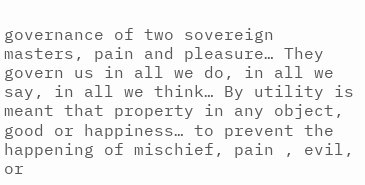governance of two sovereign masters, pain and pleasure… They govern us in all we do, in all we say, in all we think… By utility is meant that property in any object, good or happiness… to prevent the happening of mischief, pain , evil, or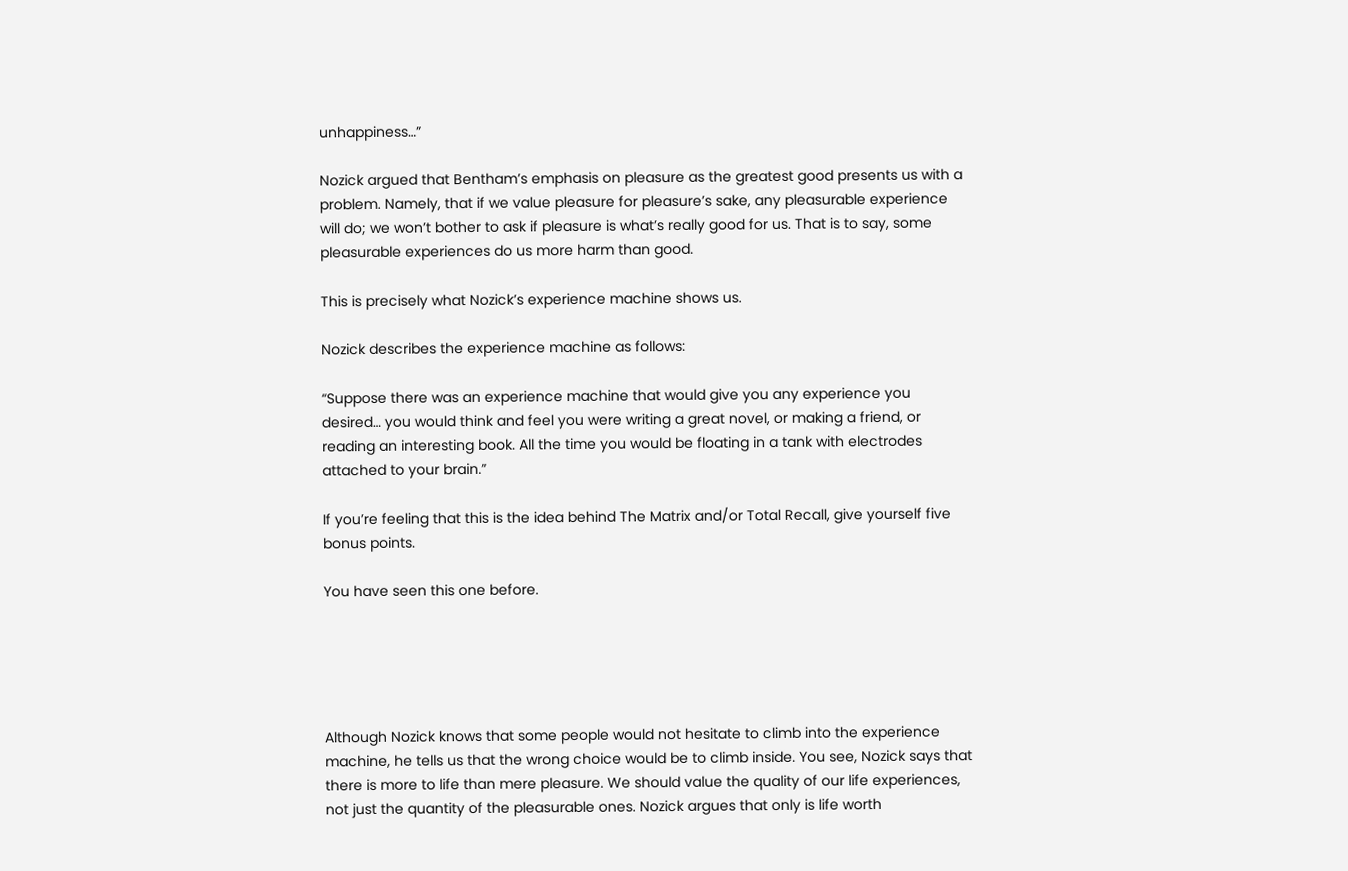unhappiness…”

Nozick argued that Bentham’s emphasis on pleasure as the greatest good presents us with a problem. Namely, that if we value pleasure for pleasure’s sake, any pleasurable experience will do; we won’t bother to ask if pleasure is what’s really good for us. That is to say, some pleasurable experiences do us more harm than good.

This is precisely what Nozick’s experience machine shows us.

Nozick describes the experience machine as follows:

“Suppose there was an experience machine that would give you any experience you desired… you would think and feel you were writing a great novel, or making a friend, or reading an interesting book. All the time you would be floating in a tank with electrodes attached to your brain.”

If you’re feeling that this is the idea behind The Matrix and/or Total Recall, give yourself five bonus points.

You have seen this one before.





Although Nozick knows that some people would not hesitate to climb into the experience machine, he tells us that the wrong choice would be to climb inside. You see, Nozick says that there is more to life than mere pleasure. We should value the quality of our life experiences, not just the quantity of the pleasurable ones. Nozick argues that only is life worth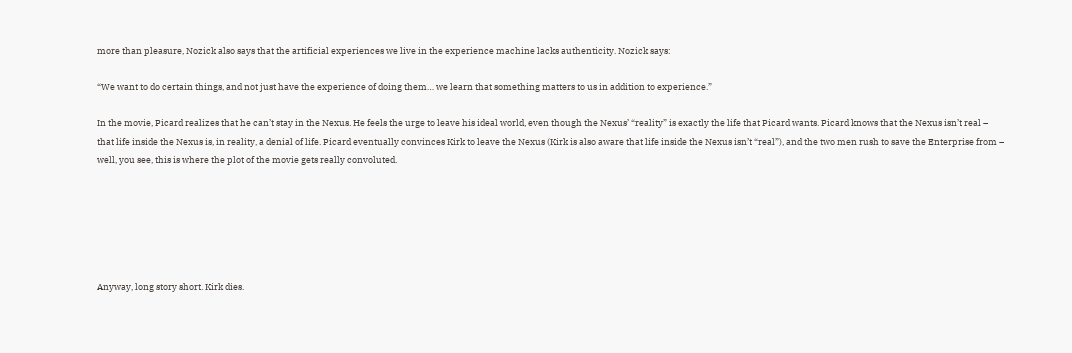more than pleasure, Nozick also says that the artificial experiences we live in the experience machine lacks authenticity. Nozick says:

“We want to do certain things, and not just have the experience of doing them… we learn that something matters to us in addition to experience.”

In the movie, Picard realizes that he can’t stay in the Nexus. He feels the urge to leave his ideal world, even though the Nexus’ “reality” is exactly the life that Picard wants. Picard knows that the Nexus isn’t real – that life inside the Nexus is, in reality, a denial of life. Picard eventually convinces Kirk to leave the Nexus (Kirk is also aware that life inside the Nexus isn’t “real”), and the two men rush to save the Enterprise from – well, you see, this is where the plot of the movie gets really convoluted.






Anyway, long story short. Kirk dies.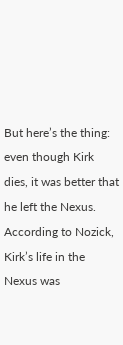But here’s the thing: even though Kirk dies, it was better that he left the Nexus. According to Nozick, Kirk’s life in the Nexus was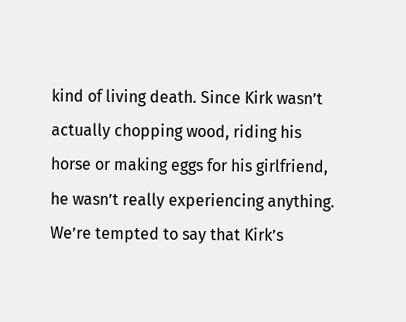kind of living death. Since Kirk wasn’t actually chopping wood, riding his horse or making eggs for his girlfriend, he wasn’t really experiencing anything. We’re tempted to say that Kirk’s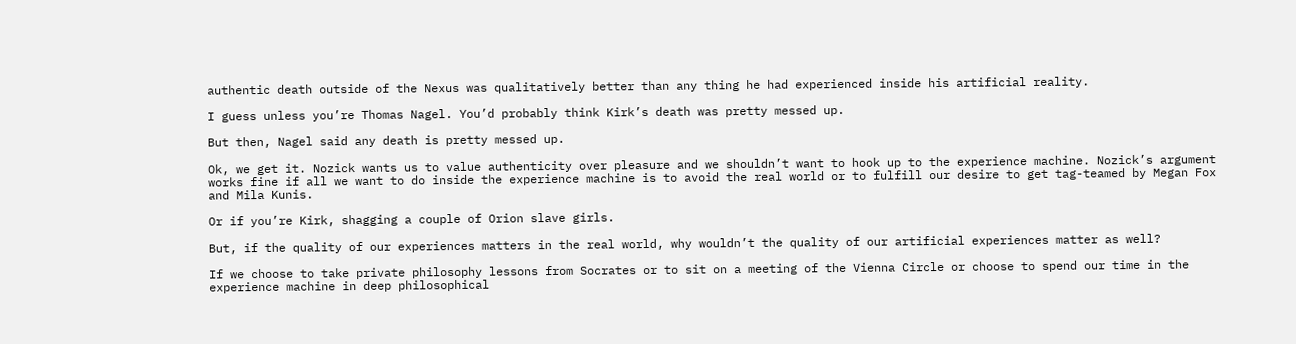authentic death outside of the Nexus was qualitatively better than any thing he had experienced inside his artificial reality.

I guess unless you’re Thomas Nagel. You’d probably think Kirk’s death was pretty messed up.

But then, Nagel said any death is pretty messed up.

Ok, we get it. Nozick wants us to value authenticity over pleasure and we shouldn’t want to hook up to the experience machine. Nozick’s argument works fine if all we want to do inside the experience machine is to avoid the real world or to fulfill our desire to get tag-teamed by Megan Fox and Mila Kunis.

Or if you’re Kirk, shagging a couple of Orion slave girls.

But, if the quality of our experiences matters in the real world, why wouldn’t the quality of our artificial experiences matter as well?

If we choose to take private philosophy lessons from Socrates or to sit on a meeting of the Vienna Circle or choose to spend our time in the experience machine in deep philosophical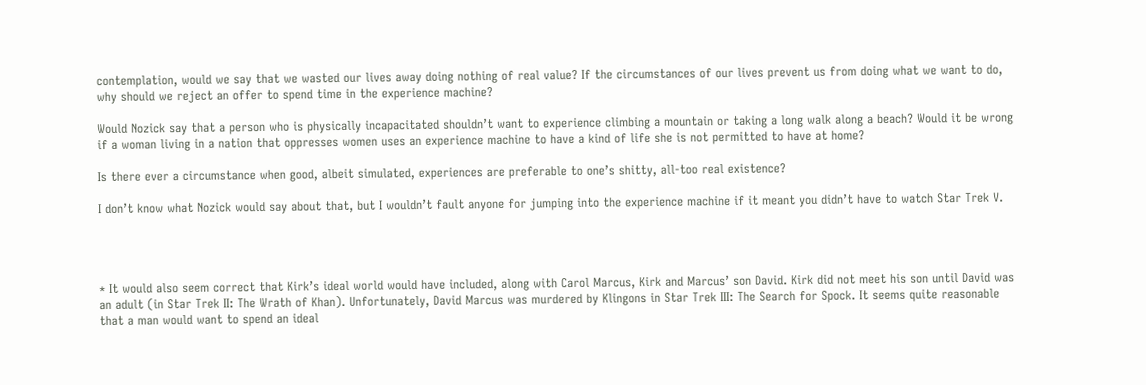contemplation, would we say that we wasted our lives away doing nothing of real value? If the circumstances of our lives prevent us from doing what we want to do, why should we reject an offer to spend time in the experience machine?

Would Nozick say that a person who is physically incapacitated shouldn’t want to experience climbing a mountain or taking a long walk along a beach? Would it be wrong if a woman living in a nation that oppresses women uses an experience machine to have a kind of life she is not permitted to have at home?

Is there ever a circumstance when good, albeit simulated, experiences are preferable to one’s shitty, all-too real existence?

I don’t know what Nozick would say about that, but I wouldn’t fault anyone for jumping into the experience machine if it meant you didn’t have to watch Star Trek V.




* It would also seem correct that Kirk’s ideal world would have included, along with Carol Marcus, Kirk and Marcus’ son David. Kirk did not meet his son until David was an adult (in Star Trek II: The Wrath of Khan). Unfortunately, David Marcus was murdered by Klingons in Star Trek III: The Search for Spock. It seems quite reasonable that a man would want to spend an ideal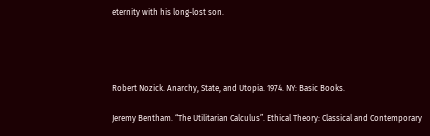eternity with his long-lost son.




Robert Nozick. Anarchy, State, and Utopia. 1974. NY: Basic Books.

Jeremy Bentham. “The Utilitarian Calculus”. Ethical Theory: Classical and Contemporary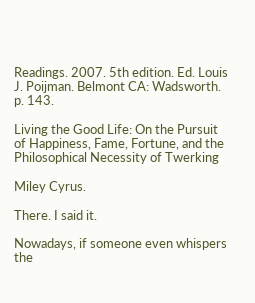Readings. 2007. 5th edition. Ed. Louis J. Poijman. Belmont CA: Wadsworth. p. 143.

Living the Good Life: On the Pursuit of Happiness, Fame, Fortune, and the Philosophical Necessity of Twerking

Miley Cyrus.

There. I said it.

Nowadays, if someone even whispers the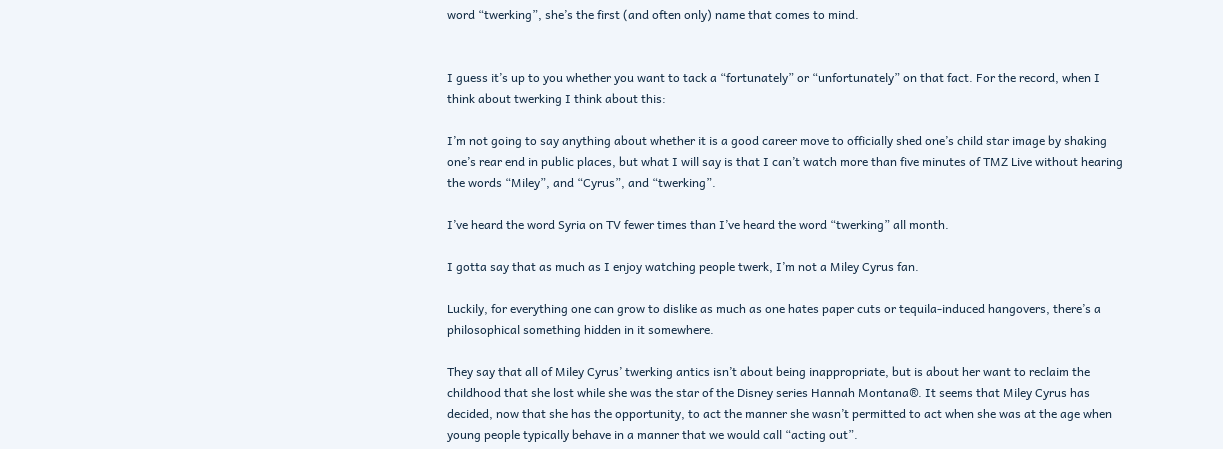word “twerking”, she’s the first (and often only) name that comes to mind.


I guess it’s up to you whether you want to tack a “fortunately” or “unfortunately” on that fact. For the record, when I think about twerking I think about this:

I’m not going to say anything about whether it is a good career move to officially shed one’s child star image by shaking one’s rear end in public places, but what I will say is that I can’t watch more than five minutes of TMZ Live without hearing the words “Miley”, and “Cyrus”, and “twerking”.

I’ve heard the word Syria on TV fewer times than I’ve heard the word “twerking” all month.

I gotta say that as much as I enjoy watching people twerk, I’m not a Miley Cyrus fan.

Luckily, for everything one can grow to dislike as much as one hates paper cuts or tequila-induced hangovers, there’s a philosophical something hidden in it somewhere.

They say that all of Miley Cyrus’ twerking antics isn’t about being inappropriate, but is about her want to reclaim the childhood that she lost while she was the star of the Disney series Hannah Montana®. It seems that Miley Cyrus has decided, now that she has the opportunity, to act the manner she wasn’t permitted to act when she was at the age when young people typically behave in a manner that we would call “acting out”.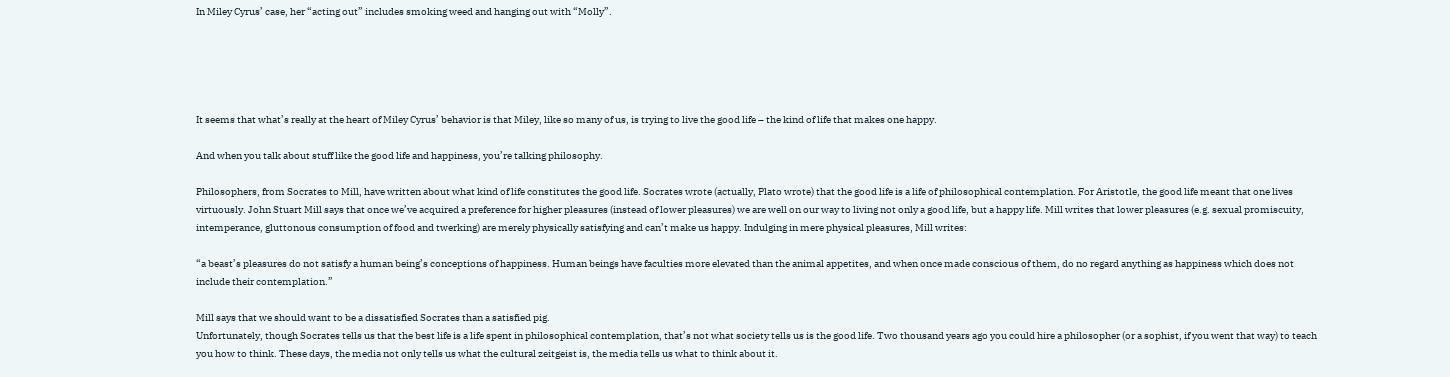In Miley Cyrus’ case, her “acting out” includes smoking weed and hanging out with “Molly”.





It seems that what’s really at the heart of Miley Cyrus’ behavior is that Miley, like so many of us, is trying to live the good life – the kind of life that makes one happy.

And when you talk about stuff like the good life and happiness, you’re talking philosophy.

Philosophers, from Socrates to Mill, have written about what kind of life constitutes the good life. Socrates wrote (actually, Plato wrote) that the good life is a life of philosophical contemplation. For Aristotle, the good life meant that one lives virtuously. John Stuart Mill says that once we’ve acquired a preference for higher pleasures (instead of lower pleasures) we are well on our way to living not only a good life, but a happy life. Mill writes that lower pleasures (e.g. sexual promiscuity, intemperance, gluttonous consumption of food and twerking) are merely physically satisfying and can’t make us happy. Indulging in mere physical pleasures, Mill writes:

“a beast’s pleasures do not satisfy a human being’s conceptions of happiness. Human beings have faculties more elevated than the animal appetites, and when once made conscious of them, do no regard anything as happiness which does not include their contemplation.”

Mill says that we should want to be a dissatisfied Socrates than a satisfied pig.
Unfortunately, though Socrates tells us that the best life is a life spent in philosophical contemplation, that’s not what society tells us is the good life. Two thousand years ago you could hire a philosopher (or a sophist, if you went that way) to teach you how to think. These days, the media not only tells us what the cultural zeitgeist is, the media tells us what to think about it.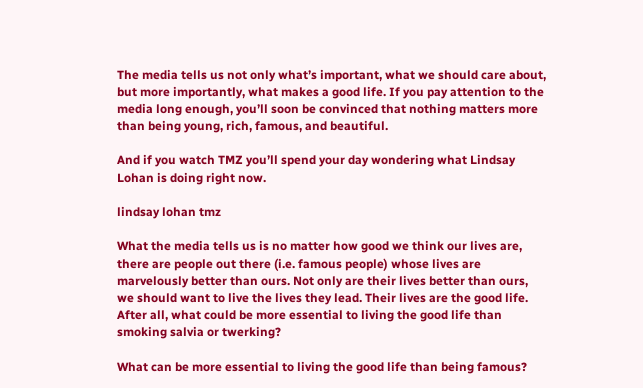The media tells us not only what’s important, what we should care about, but more importantly, what makes a good life. If you pay attention to the media long enough, you’ll soon be convinced that nothing matters more than being young, rich, famous, and beautiful.

And if you watch TMZ you’ll spend your day wondering what Lindsay Lohan is doing right now.

lindsay lohan tmz

What the media tells us is no matter how good we think our lives are, there are people out there (i.e. famous people) whose lives are marvelously better than ours. Not only are their lives better than ours, we should want to live the lives they lead. Their lives are the good life. After all, what could be more essential to living the good life than smoking salvia or twerking?

What can be more essential to living the good life than being famous?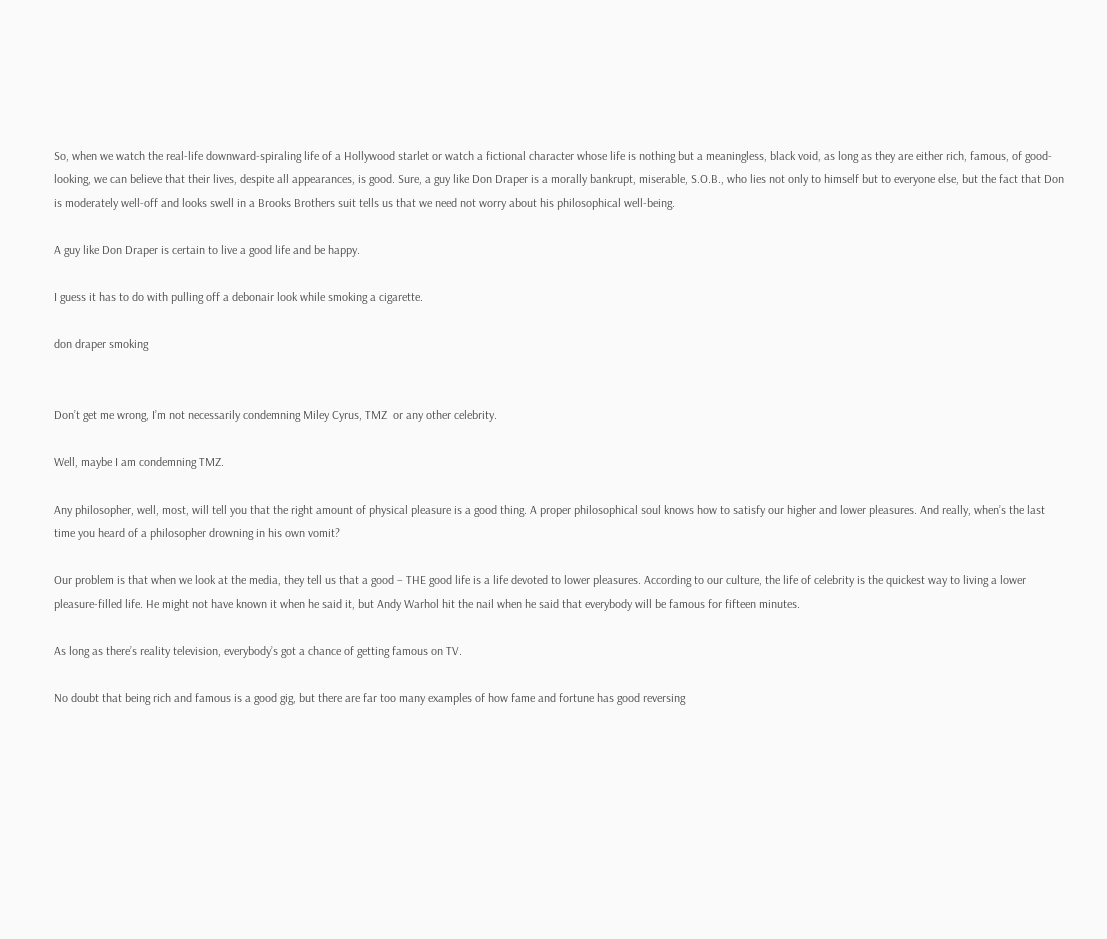So, when we watch the real-life downward-spiraling life of a Hollywood starlet or watch a fictional character whose life is nothing but a meaningless, black void, as long as they are either rich, famous, of good-looking, we can believe that their lives, despite all appearances, is good. Sure, a guy like Don Draper is a morally bankrupt, miserable, S.O.B., who lies not only to himself but to everyone else, but the fact that Don is moderately well-off and looks swell in a Brooks Brothers suit tells us that we need not worry about his philosophical well-being.

A guy like Don Draper is certain to live a good life and be happy.

I guess it has to do with pulling off a debonair look while smoking a cigarette.

don draper smoking


Don’t get me wrong, I’m not necessarily condemning Miley Cyrus, TMZ  or any other celebrity.

Well, maybe I am condemning TMZ.

Any philosopher, well, most, will tell you that the right amount of physical pleasure is a good thing. A proper philosophical soul knows how to satisfy our higher and lower pleasures. And really, when’s the last time you heard of a philosopher drowning in his own vomit?

Our problem is that when we look at the media, they tell us that a good – THE good life is a life devoted to lower pleasures. According to our culture, the life of celebrity is the quickest way to living a lower pleasure-filled life. He might not have known it when he said it, but Andy Warhol hit the nail when he said that everybody will be famous for fifteen minutes.

As long as there’s reality television, everybody’s got a chance of getting famous on TV.

No doubt that being rich and famous is a good gig, but there are far too many examples of how fame and fortune has good reversing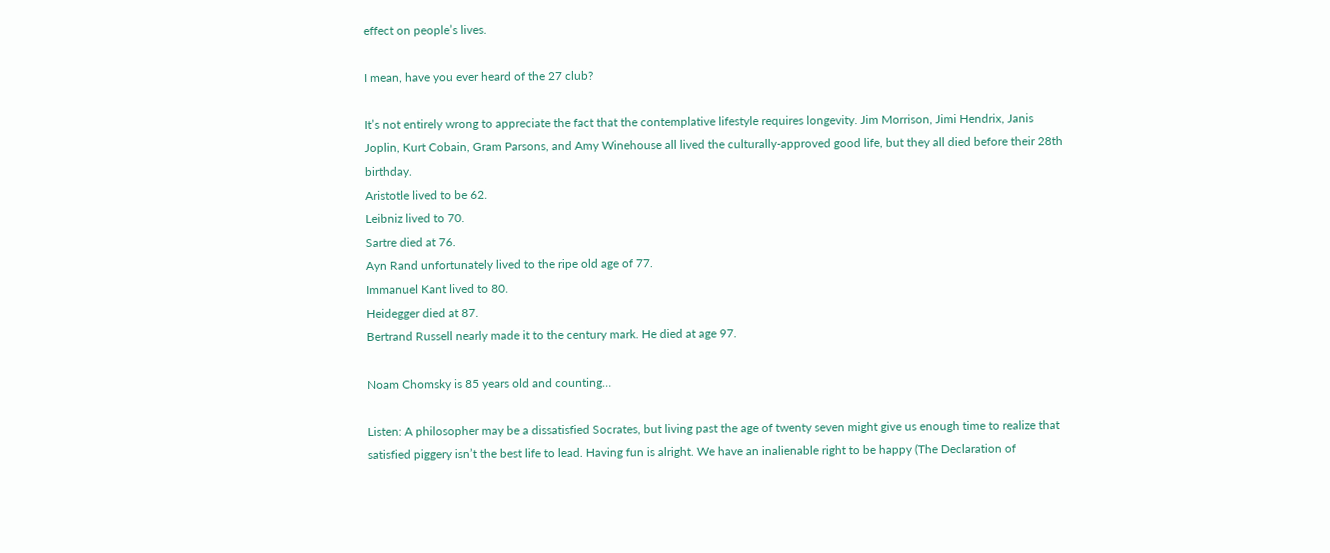effect on people’s lives.

I mean, have you ever heard of the 27 club?

It’s not entirely wrong to appreciate the fact that the contemplative lifestyle requires longevity. Jim Morrison, Jimi Hendrix, Janis Joplin, Kurt Cobain, Gram Parsons, and Amy Winehouse all lived the culturally-approved good life, but they all died before their 28th birthday.
Aristotle lived to be 62.
Leibniz lived to 70.
Sartre died at 76.
Ayn Rand unfortunately lived to the ripe old age of 77.
Immanuel Kant lived to 80.
Heidegger died at 87.
Bertrand Russell nearly made it to the century mark. He died at age 97.

Noam Chomsky is 85 years old and counting…

Listen: A philosopher may be a dissatisfied Socrates, but living past the age of twenty seven might give us enough time to realize that satisfied piggery isn’t the best life to lead. Having fun is alright. We have an inalienable right to be happy (The Declaration of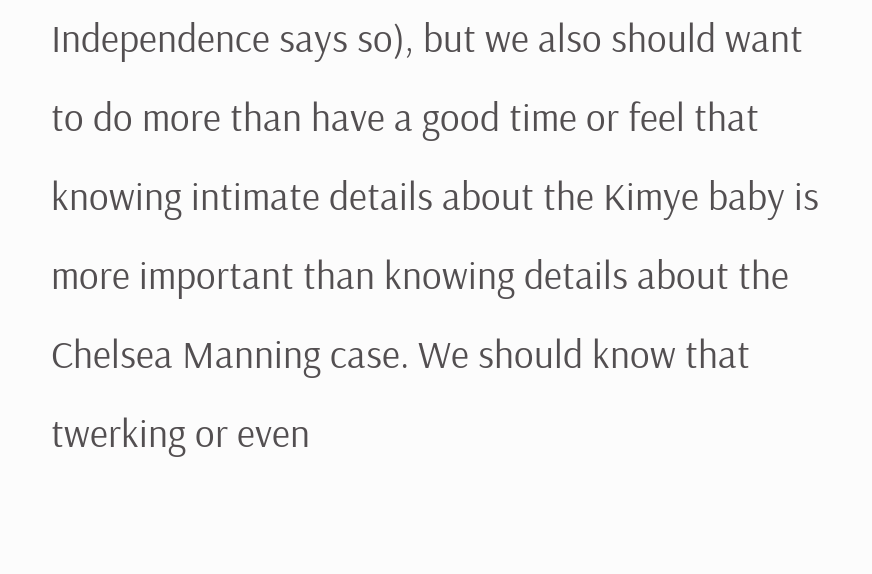Independence says so), but we also should want to do more than have a good time or feel that knowing intimate details about the Kimye baby is more important than knowing details about the Chelsea Manning case. We should know that twerking or even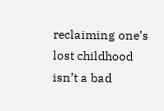reclaiming one’s lost childhood isn’t a bad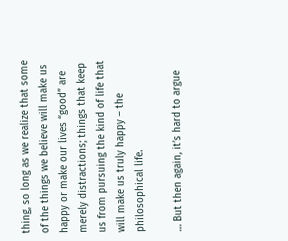thing, so long as we realize that some of the things we believe will make us happy or make our lives “good” are merely distractions; things that keep us from pursuing the kind of life that will make us truly happy – the philosophical life.

… But then again, it’s hard to argue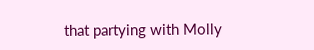that partying with Molly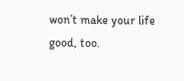won’t make your life good, too.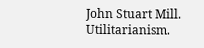John Stuart Mill. Utilitarianism.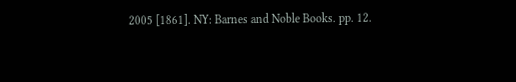2005 [1861]. NY: Barnes and Noble Books. pp. 12.